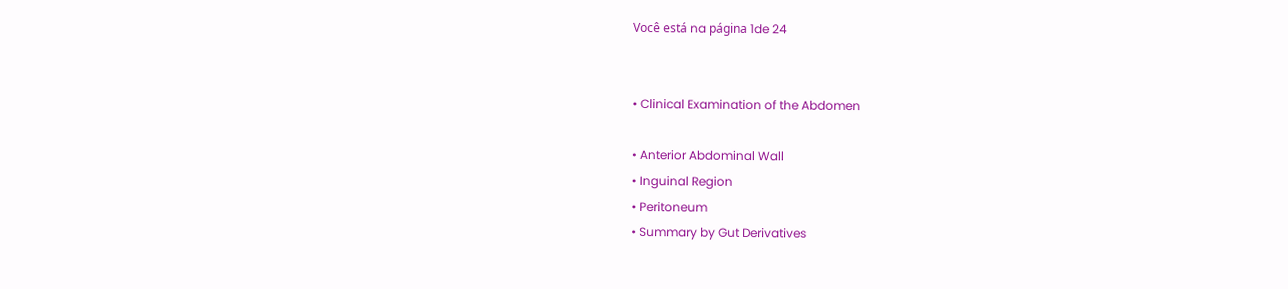Você está na página 1de 24


• Clinical Examination of the Abdomen

• Anterior Abdominal Wall
• Inguinal Region
• Peritoneum
• Summary by Gut Derivatives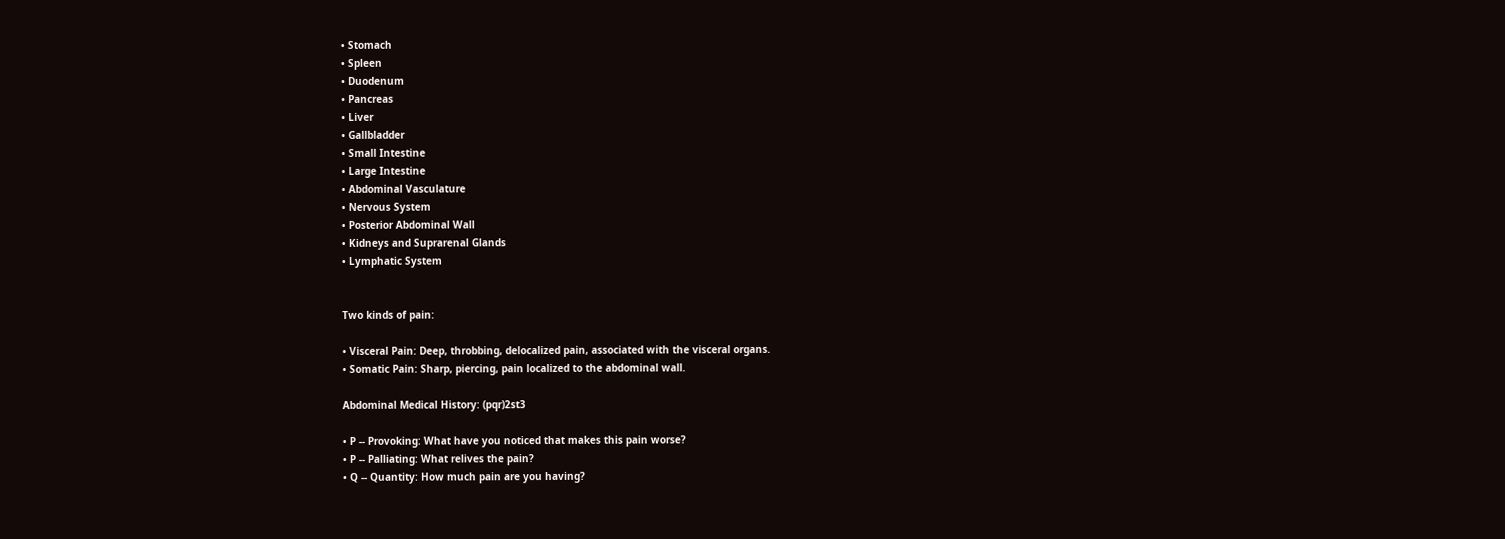• Stomach
• Spleen
• Duodenum
• Pancreas
• Liver
• Gallbladder
• Small Intestine
• Large Intestine
• Abdominal Vasculature
• Nervous System
• Posterior Abdominal Wall
• Kidneys and Suprarenal Glands
• Lymphatic System


Two kinds of pain:

• Visceral Pain: Deep, throbbing, delocalized pain, associated with the visceral organs.
• Somatic Pain: Sharp, piercing, pain localized to the abdominal wall.

Abdominal Medical History: (pqr)2st3

• P -- Provoking: What have you noticed that makes this pain worse?
• P -- Palliating: What relives the pain?
• Q -- Quantity: How much pain are you having?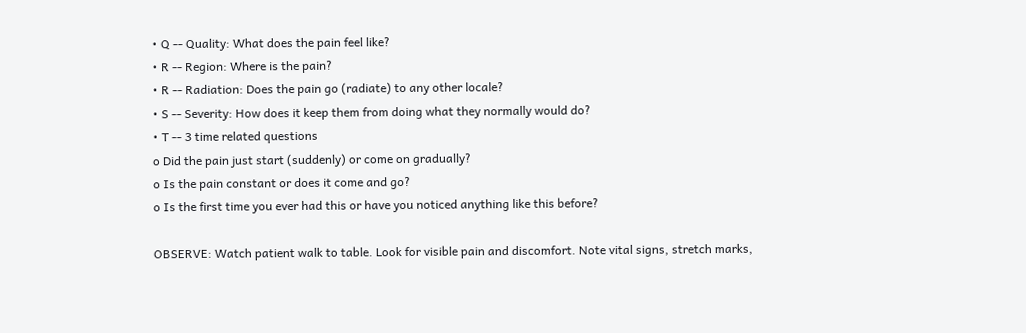• Q -- Quality: What does the pain feel like?
• R -- Region: Where is the pain?
• R -- Radiation: Does the pain go (radiate) to any other locale?
• S -- Severity: How does it keep them from doing what they normally would do?
• T -- 3 time related questions
o Did the pain just start (suddenly) or come on gradually?
o Is the pain constant or does it come and go?
o Is the first time you ever had this or have you noticed anything like this before?

OBSERVE: Watch patient walk to table. Look for visible pain and discomfort. Note vital signs, stretch marks,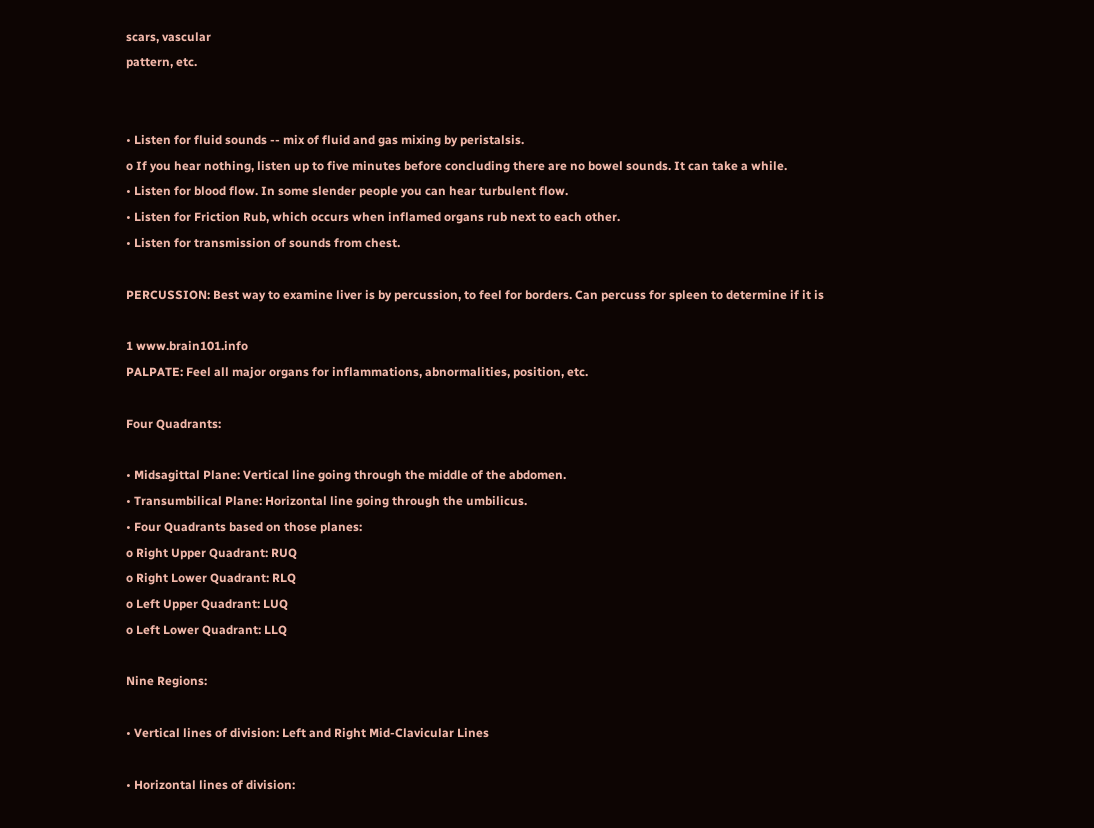scars, vascular
pattern, etc.


• Listen for fluid sounds -- mix of fluid and gas mixing by peristalsis.
o If you hear nothing, listen up to five minutes before concluding there are no bowel sounds. It can take a while.
• Listen for blood flow. In some slender people you can hear turbulent flow.
• Listen for Friction Rub, which occurs when inflamed organs rub next to each other.
• Listen for transmission of sounds from chest.

PERCUSSION: Best way to examine liver is by percussion, to feel for borders. Can percuss for spleen to determine if it is

1 www.brain101.info
PALPATE: Feel all major organs for inflammations, abnormalities, position, etc.

Four Quadrants:

• Midsagittal Plane: Vertical line going through the middle of the abdomen.
• Transumbilical Plane: Horizontal line going through the umbilicus.
• Four Quadrants based on those planes:
o Right Upper Quadrant: RUQ
o Right Lower Quadrant: RLQ
o Left Upper Quadrant: LUQ
o Left Lower Quadrant: LLQ

Nine Regions:

• Vertical lines of division: Left and Right Mid-Clavicular Lines

• Horizontal lines of division: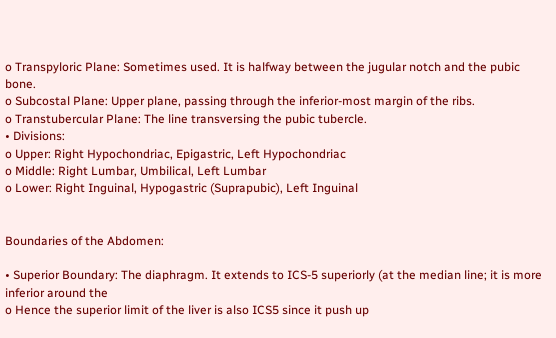o Transpyloric Plane: Sometimes used. It is halfway between the jugular notch and the pubic bone.
o Subcostal Plane: Upper plane, passing through the inferior-most margin of the ribs.
o Transtubercular Plane: The line transversing the pubic tubercle.
• Divisions:
o Upper: Right Hypochondriac, Epigastric, Left Hypochondriac
o Middle: Right Lumbar, Umbilical, Left Lumbar
o Lower: Right Inguinal, Hypogastric (Suprapubic), Left Inguinal


Boundaries of the Abdomen:

• Superior Boundary: The diaphragm. It extends to ICS-5 superiorly (at the median line; it is more inferior around the
o Hence the superior limit of the liver is also ICS5 since it push up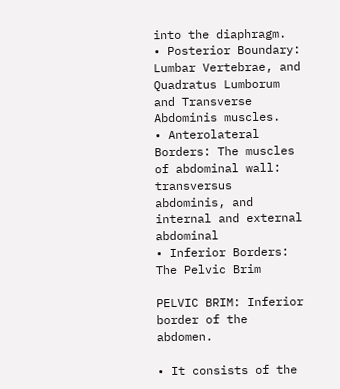into the diaphragm.
• Posterior Boundary: Lumbar Vertebrae, and Quadratus Lumborum and Transverse Abdominis muscles.
• Anterolateral Borders: The muscles of abdominal wall: transversus abdominis, and internal and external abdominal
• Inferior Borders: The Pelvic Brim

PELVIC BRIM: Inferior border of the abdomen.

• It consists of the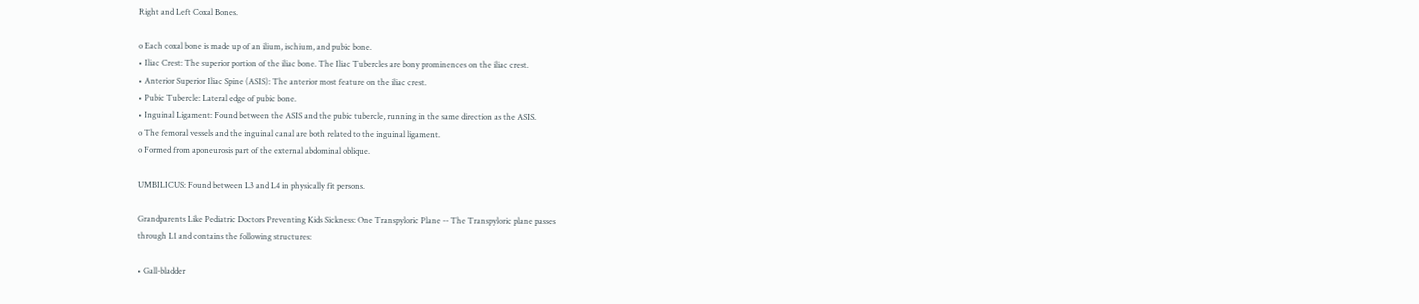Right and Left Coxal Bones.

o Each coxal bone is made up of an ilium, ischium, and pubic bone.
• Iliac Crest: The superior portion of the iliac bone. The Iliac Tubercles are bony prominences on the iliac crest.
• Anterior Superior Iliac Spine (ASIS): The anterior most feature on the iliac crest.
• Pubic Tubercle: Lateral edge of pubic bone.
• Inguinal Ligament: Found between the ASIS and the pubic tubercle, running in the same direction as the ASIS.
o The femoral vessels and the inguinal canal are both related to the inguinal ligament.
o Formed from aponeurosis part of the external abdominal oblique.

UMBILICUS: Found between L3 and L4 in physically fit persons.

Grandparents Like Pediatric Doctors Preventing Kids Sickness: One Transpyloric Plane -- The Transpyloric plane passes
through L1 and contains the following structures:

• Gall-bladder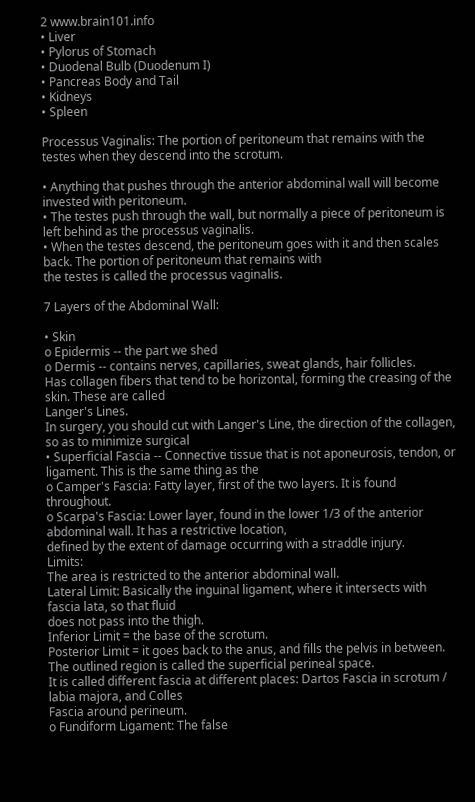2 www.brain101.info
• Liver
• Pylorus of Stomach
• Duodenal Bulb (Duodenum I)
• Pancreas Body and Tail
• Kidneys
• Spleen

Processus Vaginalis: The portion of peritoneum that remains with the testes when they descend into the scrotum.

• Anything that pushes through the anterior abdominal wall will become invested with peritoneum.
• The testes push through the wall, but normally a piece of peritoneum is left behind as the processus vaginalis.
• When the testes descend, the peritoneum goes with it and then scales back. The portion of peritoneum that remains with
the testes is called the processus vaginalis.

7 Layers of the Abdominal Wall:

• Skin
o Epidermis -- the part we shed
o Dermis -- contains nerves, capillaries, sweat glands, hair follicles.
Has collagen fibers that tend to be horizontal, forming the creasing of the skin. These are called
Langer's Lines.
In surgery, you should cut with Langer's Line, the direction of the collagen, so as to minimize surgical
• Superficial Fascia -- Connective tissue that is not aponeurosis, tendon, or ligament. This is the same thing as the
o Camper's Fascia: Fatty layer, first of the two layers. It is found throughout.
o Scarpa's Fascia: Lower layer, found in the lower 1/3 of the anterior abdominal wall. It has a restrictive location,
defined by the extent of damage occurring with a straddle injury.
Limits:
The area is restricted to the anterior abdominal wall.
Lateral Limit: Basically the inguinal ligament, where it intersects with fascia lata, so that fluid
does not pass into the thigh.
Inferior Limit = the base of the scrotum.
Posterior Limit = it goes back to the anus, and fills the pelvis in between.
The outlined region is called the superficial perineal space.
It is called different fascia at different places: Dartos Fascia in scrotum / labia majora, and Colles
Fascia around perineum.
o Fundiform Ligament: The false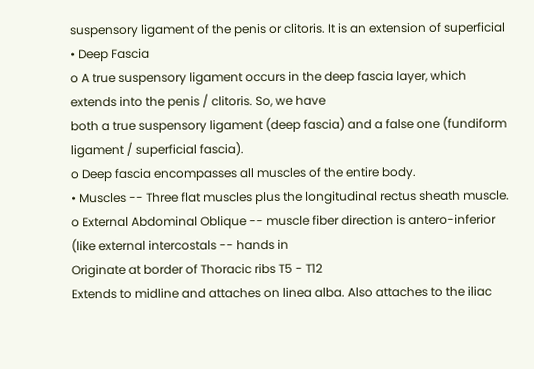suspensory ligament of the penis or clitoris. It is an extension of superficial
• Deep Fascia
o A true suspensory ligament occurs in the deep fascia layer, which extends into the penis / clitoris. So, we have
both a true suspensory ligament (deep fascia) and a false one (fundiform ligament / superficial fascia).
o Deep fascia encompasses all muscles of the entire body.
• Muscles -- Three flat muscles plus the longitudinal rectus sheath muscle.
o External Abdominal Oblique -- muscle fiber direction is antero-inferior (like external intercostals -- hands in
Originate at border of Thoracic ribs T5 - T12
Extends to midline and attaches on linea alba. Also attaches to the iliac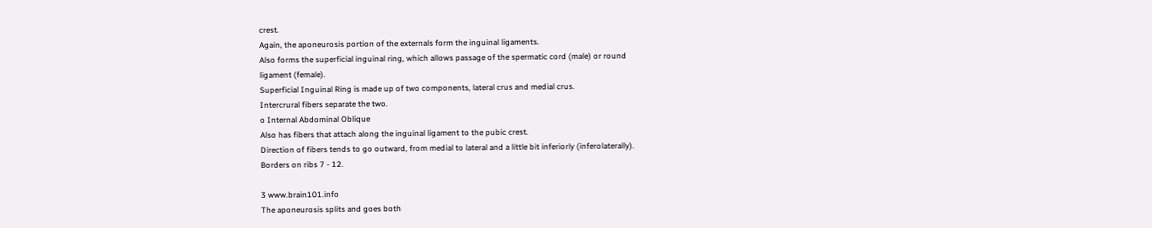crest.
Again, the aponeurosis portion of the externals form the inguinal ligaments.
Also forms the superficial inguinal ring, which allows passage of the spermatic cord (male) or round
ligament (female).
Superficial Inguinal Ring is made up of two components, lateral crus and medial crus.
Intercrural fibers separate the two.
o Internal Abdominal Oblique
Also has fibers that attach along the inguinal ligament to the pubic crest.
Direction of fibers tends to go outward, from medial to lateral and a little bit inferiorly (inferolaterally).
Borders on ribs 7 - 12.

3 www.brain101.info
The aponeurosis splits and goes both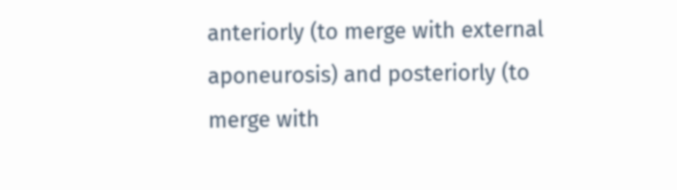anteriorly (to merge with external aponeurosis) and posteriorly (to
merge with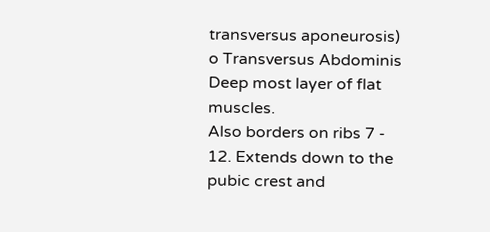transversus aponeurosis)
o Transversus Abdominis Deep most layer of flat muscles.
Also borders on ribs 7 - 12. Extends down to the pubic crest and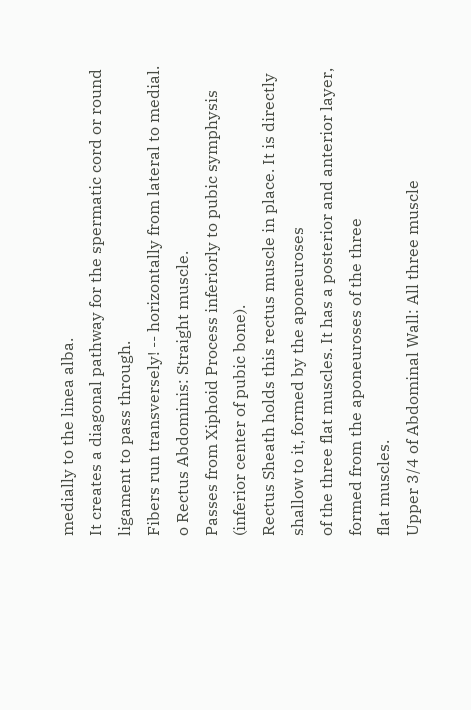medially to the linea alba.
It creates a diagonal pathway for the spermatic cord or round ligament to pass through.
Fibers run transversely! -- horizontally from lateral to medial.
o Rectus Abdominis: Straight muscle.
Passes from Xiphoid Process inferiorly to pubic symphysis (inferior center of pubic bone).
Rectus Sheath holds this rectus muscle in place. It is directly shallow to it, formed by the aponeuroses
of the three flat muscles. It has a posterior and anterior layer, formed from the aponeuroses of the three
flat muscles.
Upper 3/4 of Abdominal Wall: All three muscle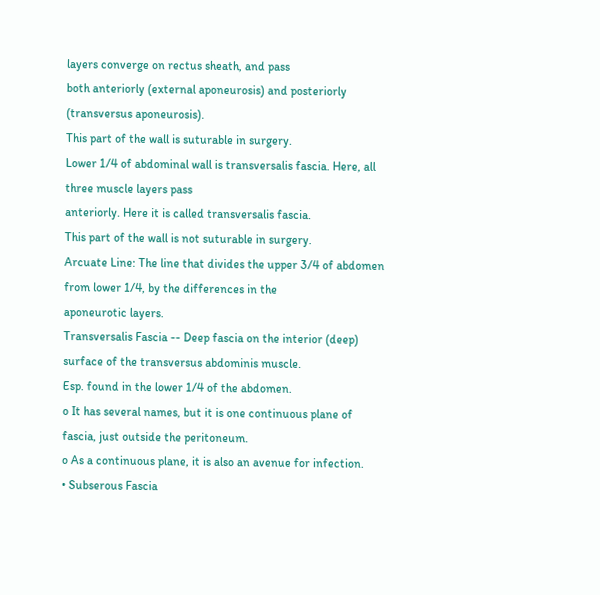layers converge on rectus sheath, and pass
both anteriorly (external aponeurosis) and posteriorly (transversus aponeurosis).
This part of the wall is suturable in surgery.
Lower 1/4 of abdominal wall is transversalis fascia. Here, all three muscle layers pass
anteriorly. Here it is called transversalis fascia.
This part of the wall is not suturable in surgery.
Arcuate Line: The line that divides the upper 3/4 of abdomen from lower 1/4, by the differences in the
aponeurotic layers.
Transversalis Fascia -- Deep fascia on the interior (deep) surface of the transversus abdominis muscle.
Esp. found in the lower 1/4 of the abdomen.
o It has several names, but it is one continuous plane of fascia, just outside the peritoneum.
o As a continuous plane, it is also an avenue for infection.
• Subserous Fascia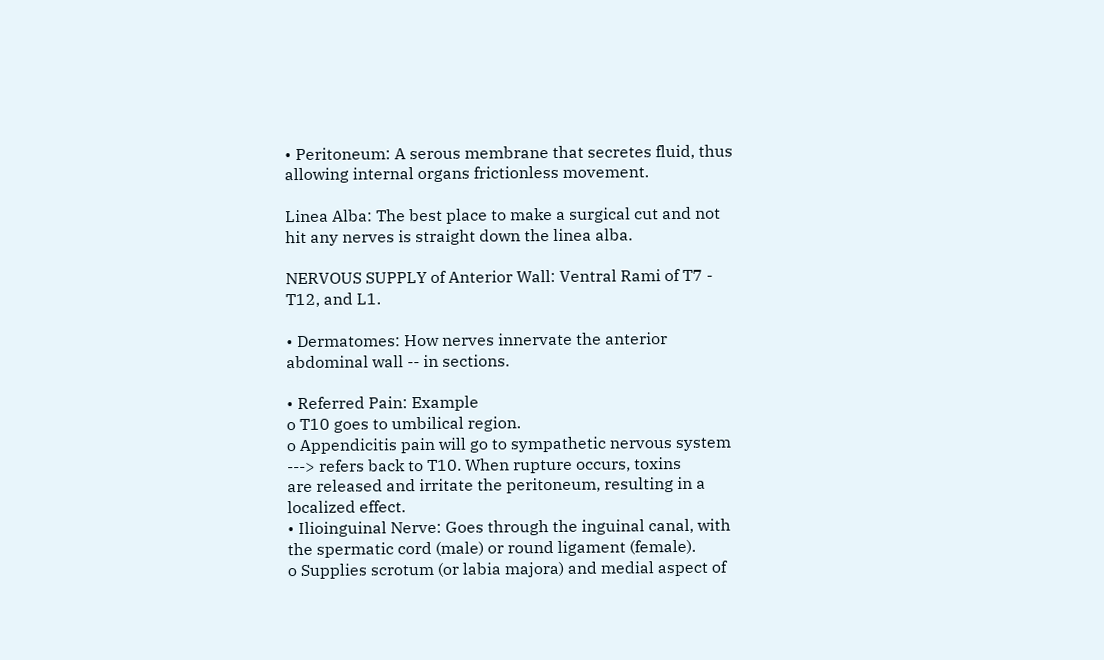• Peritoneum: A serous membrane that secretes fluid, thus allowing internal organs frictionless movement.

Linea Alba: The best place to make a surgical cut and not hit any nerves is straight down the linea alba.

NERVOUS SUPPLY of Anterior Wall: Ventral Rami of T7 - T12, and L1.

• Dermatomes: How nerves innervate the anterior abdominal wall -- in sections.

• Referred Pain: Example
o T10 goes to umbilical region.
o Appendicitis pain will go to sympathetic nervous system ---> refers back to T10. When rupture occurs, toxins
are released and irritate the peritoneum, resulting in a localized effect.
• Ilioinguinal Nerve: Goes through the inguinal canal, with the spermatic cord (male) or round ligament (female).
o Supplies scrotum (or labia majora) and medial aspect of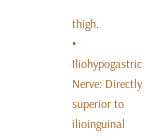thigh.
• Iliohypogastric Nerve: Directly superior to ilioinguinal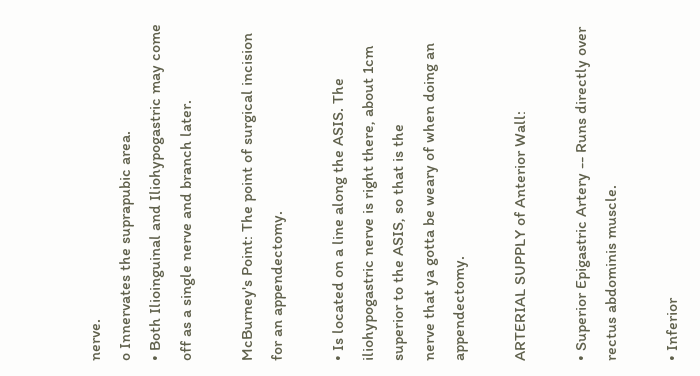nerve.
o Innervates the suprapubic area.
• Both Ilioinguinal and Iliohypogastric may come off as a single nerve and branch later.

McBurney's Point: The point of surgical incision for an appendectomy.

• Is located on a line along the ASIS. The iliohypogastric nerve is right there, about 1cm superior to the ASIS, so that is the
nerve that ya gotta be weary of when doing an appendectomy.

ARTERIAL SUPPLY of Anterior Wall:

• Superior Epigastric Artery -- Runs directly over rectus abdominis muscle.

• Inferior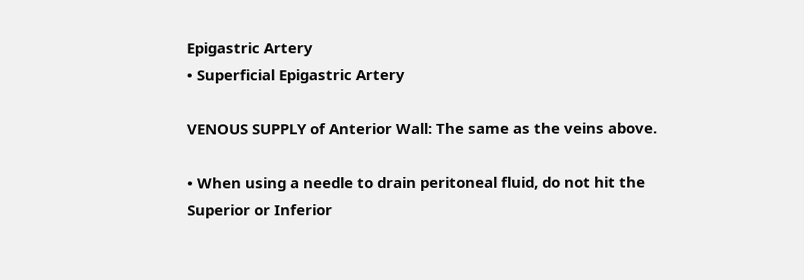Epigastric Artery
• Superficial Epigastric Artery

VENOUS SUPPLY of Anterior Wall: The same as the veins above.

• When using a needle to drain peritoneal fluid, do not hit the Superior or Inferior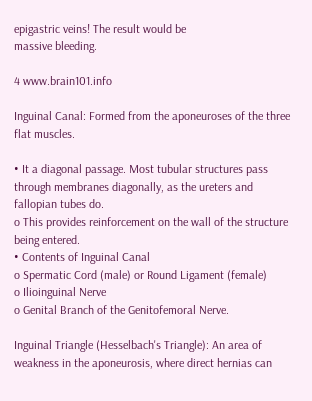epigastric veins! The result would be
massive bleeding.

4 www.brain101.info

Inguinal Canal: Formed from the aponeuroses of the three flat muscles.

• It a diagonal passage. Most tubular structures pass through membranes diagonally, as the ureters and fallopian tubes do.
o This provides reinforcement on the wall of the structure being entered.
• Contents of Inguinal Canal
o Spermatic Cord (male) or Round Ligament (female)
o Ilioinguinal Nerve
o Genital Branch of the Genitofemoral Nerve.

Inguinal Triangle (Hesselbach's Triangle): An area of weakness in the aponeurosis, where direct hernias can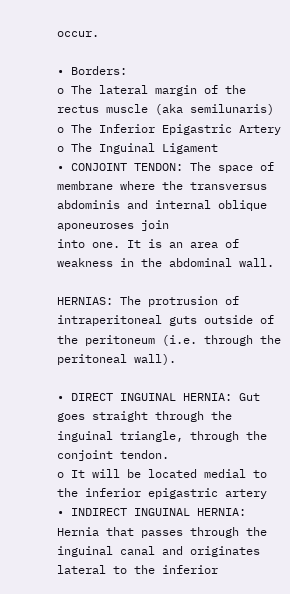occur.

• Borders:
o The lateral margin of the rectus muscle (aka semilunaris)
o The Inferior Epigastric Artery
o The Inguinal Ligament
• CONJOINT TENDON: The space of membrane where the transversus abdominis and internal oblique aponeuroses join
into one. It is an area of weakness in the abdominal wall.

HERNIAS: The protrusion of intraperitoneal guts outside of the peritoneum (i.e. through the peritoneal wall).

• DIRECT INGUINAL HERNIA: Gut goes straight through the inguinal triangle, through the conjoint tendon.
o It will be located medial to the inferior epigastric artery
• INDIRECT INGUINAL HERNIA: Hernia that passes through the inguinal canal and originates lateral to the inferior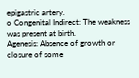epigastric artery.
o Congenital Indirect: The weakness was present at birth.
Agenesis: Absence of growth or closure of some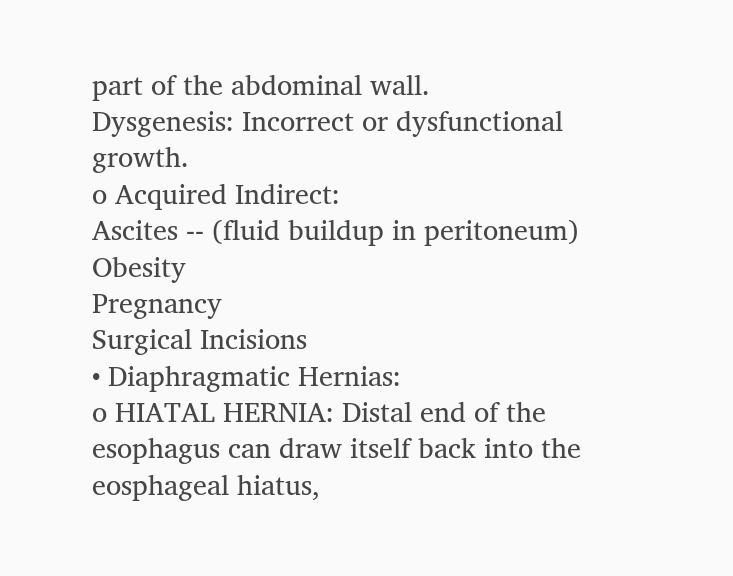part of the abdominal wall.
Dysgenesis: Incorrect or dysfunctional growth.
o Acquired Indirect:
Ascites -- (fluid buildup in peritoneum)
Obesity
Pregnancy
Surgical Incisions
• Diaphragmatic Hernias:
o HIATAL HERNIA: Distal end of the esophagus can draw itself back into the eosphageal hiatus,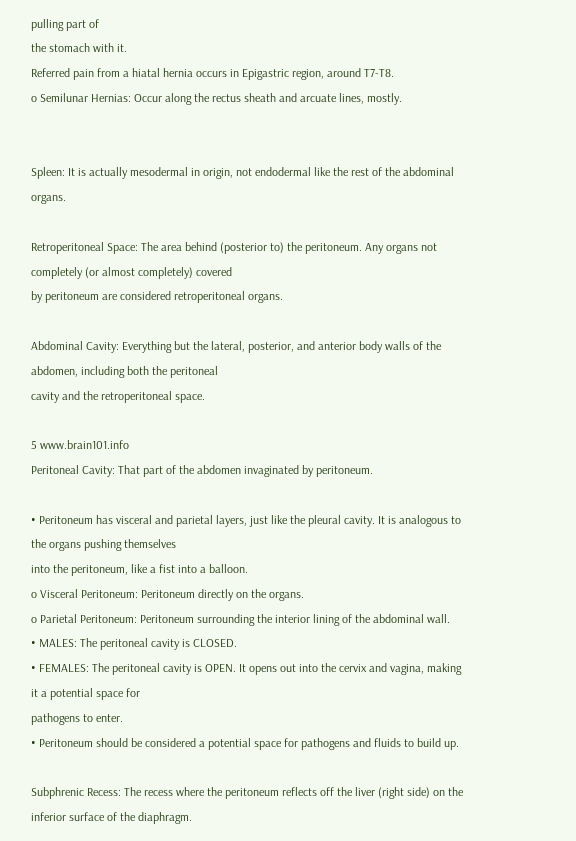pulling part of
the stomach with it.
Referred pain from a hiatal hernia occurs in Epigastric region, around T7-T8.
o Semilunar Hernias: Occur along the rectus sheath and arcuate lines, mostly.


Spleen: It is actually mesodermal in origin, not endodermal like the rest of the abdominal organs.

Retroperitoneal Space: The area behind (posterior to) the peritoneum. Any organs not completely (or almost completely) covered
by peritoneum are considered retroperitoneal organs.

Abdominal Cavity: Everything but the lateral, posterior, and anterior body walls of the abdomen, including both the peritoneal
cavity and the retroperitoneal space.

5 www.brain101.info
Peritoneal Cavity: That part of the abdomen invaginated by peritoneum.

• Peritoneum has visceral and parietal layers, just like the pleural cavity. It is analogous to the organs pushing themselves
into the peritoneum, like a fist into a balloon.
o Visceral Peritoneum: Peritoneum directly on the organs.
o Parietal Peritoneum: Peritoneum surrounding the interior lining of the abdominal wall.
• MALES: The peritoneal cavity is CLOSED.
• FEMALES: The peritoneal cavity is OPEN. It opens out into the cervix and vagina, making it a potential space for
pathogens to enter.
• Peritoneum should be considered a potential space for pathogens and fluids to build up.

Subphrenic Recess: The recess where the peritoneum reflects off the liver (right side) on the inferior surface of the diaphragm.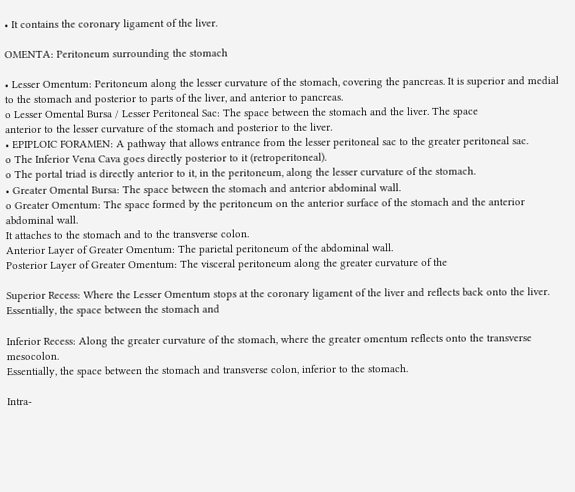• It contains the coronary ligament of the liver.

OMENTA: Peritoneum surrounding the stomach

• Lesser Omentum: Peritoneum along the lesser curvature of the stomach, covering the pancreas. It is superior and medial
to the stomach and posterior to parts of the liver, and anterior to pancreas.
o Lesser Omental Bursa / Lesser Peritoneal Sac: The space between the stomach and the liver. The space
anterior to the lesser curvature of the stomach and posterior to the liver.
• EPIPLOIC FORAMEN: A pathway that allows entrance from the lesser peritoneal sac to the greater peritoneal sac.
o The Inferior Vena Cava goes directly posterior to it (retroperitoneal).
o The portal triad is directly anterior to it, in the peritoneum, along the lesser curvature of the stomach.
• Greater Omental Bursa: The space between the stomach and anterior abdominal wall.
o Greater Omentum: The space formed by the peritoneum on the anterior surface of the stomach and the anterior
abdominal wall.
It attaches to the stomach and to the transverse colon.
Anterior Layer of Greater Omentum: The parietal peritoneum of the abdominal wall.
Posterior Layer of Greater Omentum: The visceral peritoneum along the greater curvature of the

Superior Recess: Where the Lesser Omentum stops at the coronary ligament of the liver and reflects back onto the liver.
Essentially, the space between the stomach and

Inferior Recess: Along the greater curvature of the stomach, where the greater omentum reflects onto the transverse mesocolon.
Essentially, the space between the stomach and transverse colon, inferior to the stomach.

Intra-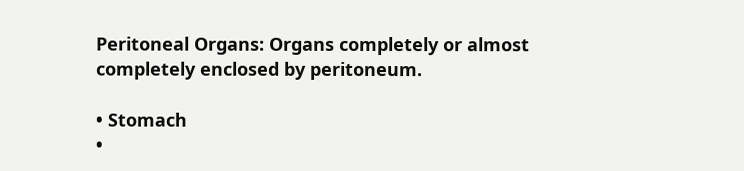Peritoneal Organs: Organs completely or almost completely enclosed by peritoneum.

• Stomach
•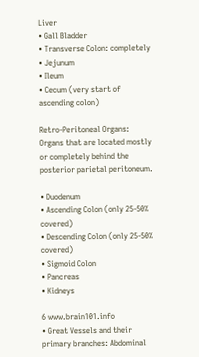Liver
• Gall Bladder
• Transverse Colon: completely
• Jejunum
• Ileum
• Cecum (very start of ascending colon)

Retro-Peritoneal Organs: Organs that are located mostly or completely behind the posterior parietal peritoneum.

• Duodenum
• Ascending Colon (only 25-50% covered)
• Descending Colon (only 25-50% covered)
• Sigmoid Colon
• Pancreas
• Kidneys

6 www.brain101.info
• Great Vessels and their primary branches: Abdominal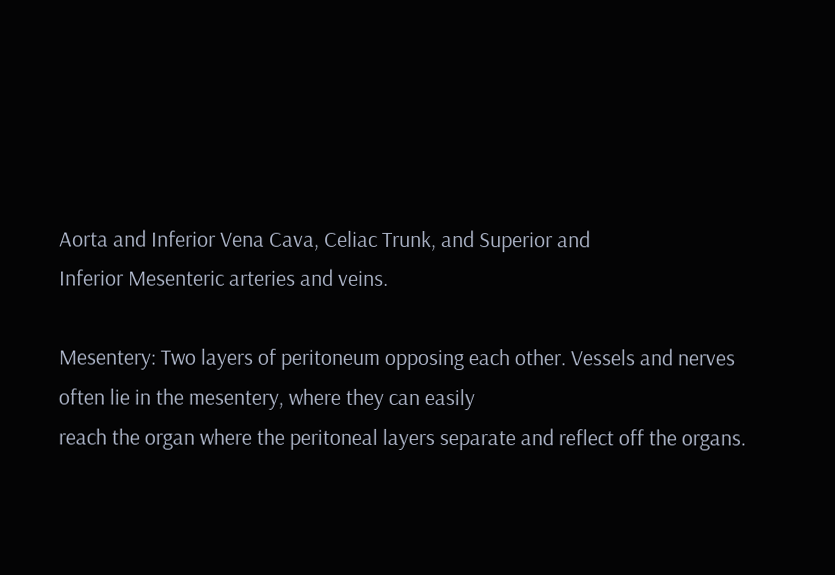Aorta and Inferior Vena Cava, Celiac Trunk, and Superior and
Inferior Mesenteric arteries and veins.

Mesentery: Two layers of peritoneum opposing each other. Vessels and nerves often lie in the mesentery, where they can easily
reach the organ where the peritoneal layers separate and reflect off the organs.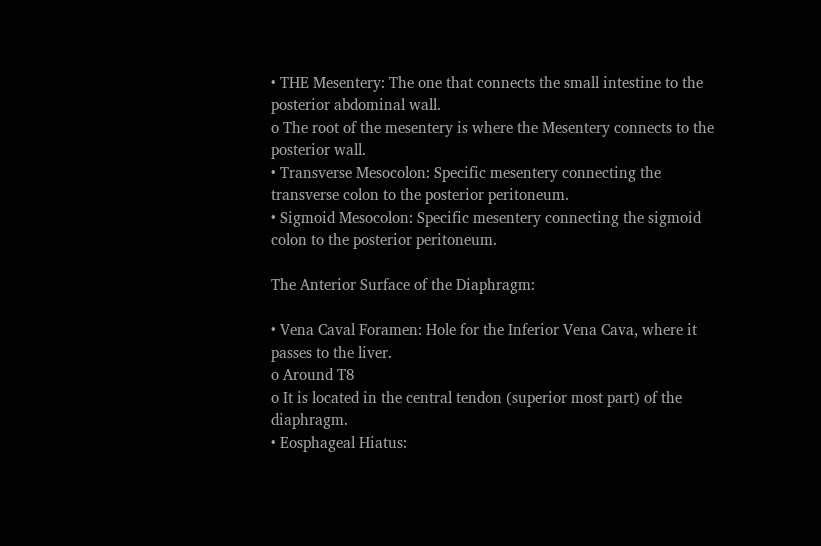• THE Mesentery: The one that connects the small intestine to the posterior abdominal wall.
o The root of the mesentery is where the Mesentery connects to the posterior wall.
• Transverse Mesocolon: Specific mesentery connecting the transverse colon to the posterior peritoneum.
• Sigmoid Mesocolon: Specific mesentery connecting the sigmoid colon to the posterior peritoneum.

The Anterior Surface of the Diaphragm:

• Vena Caval Foramen: Hole for the Inferior Vena Cava, where it passes to the liver.
o Around T8
o It is located in the central tendon (superior most part) of the diaphragm.
• Eosphageal Hiatus: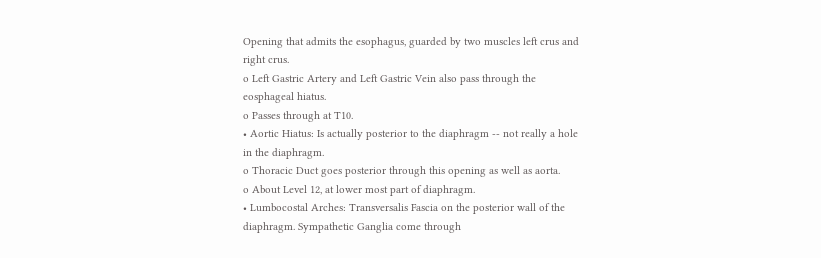Opening that admits the esophagus, guarded by two muscles left crus and right crus.
o Left Gastric Artery and Left Gastric Vein also pass through the eosphageal hiatus.
o Passes through at T10.
• Aortic Hiatus: Is actually posterior to the diaphragm -- not really a hole in the diaphragm.
o Thoracic Duct goes posterior through this opening as well as aorta.
o About Level 12, at lower most part of diaphragm.
• Lumbocostal Arches: Transversalis Fascia on the posterior wall of the diaphragm. Sympathetic Ganglia come through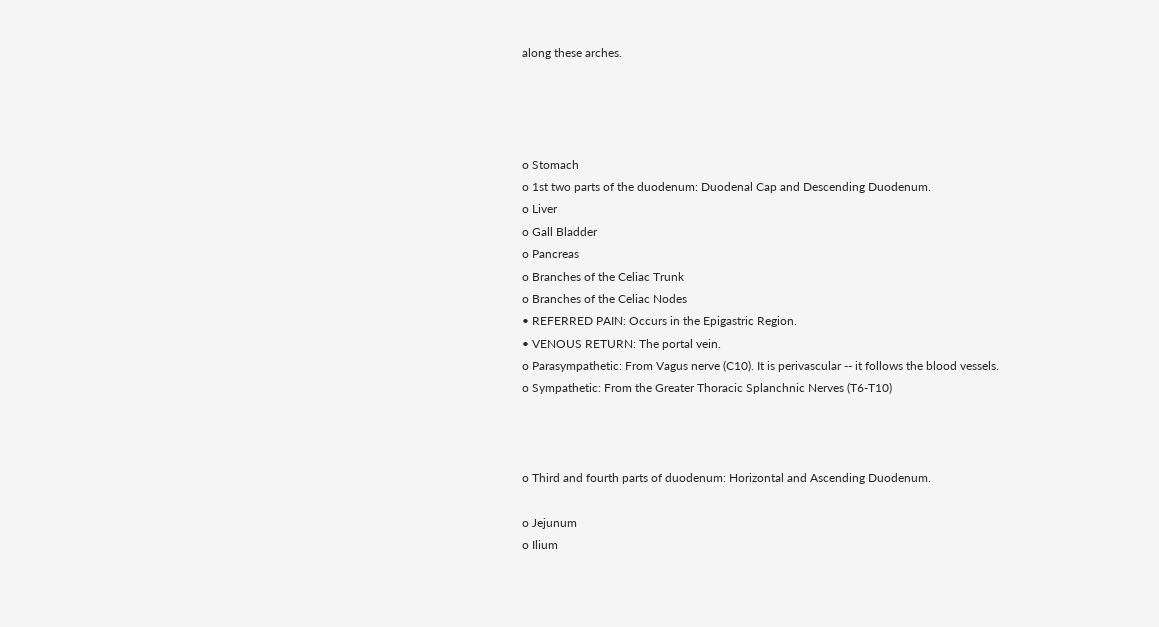along these arches.




o Stomach
o 1st two parts of the duodenum: Duodenal Cap and Descending Duodenum.
o Liver
o Gall Bladder
o Pancreas
o Branches of the Celiac Trunk
o Branches of the Celiac Nodes
• REFERRED PAIN: Occurs in the Epigastric Region.
• VENOUS RETURN: The portal vein.
o Parasympathetic: From Vagus nerve (C10). It is perivascular -- it follows the blood vessels.
o Sympathetic: From the Greater Thoracic Splanchnic Nerves (T6-T10)



o Third and fourth parts of duodenum: Horizontal and Ascending Duodenum.

o Jejunum
o Ilium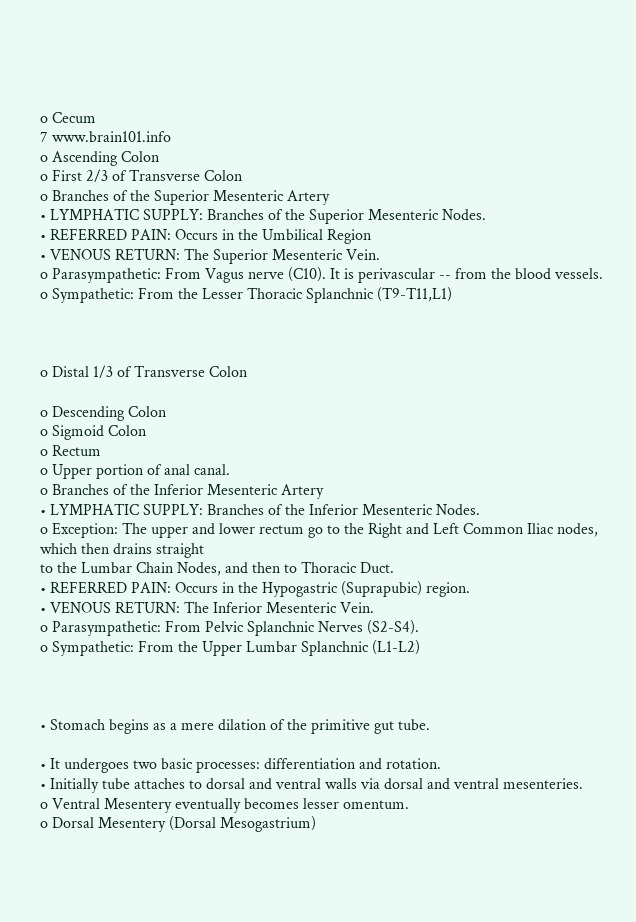o Cecum
7 www.brain101.info
o Ascending Colon
o First 2/3 of Transverse Colon
o Branches of the Superior Mesenteric Artery
• LYMPHATIC SUPPLY: Branches of the Superior Mesenteric Nodes.
• REFERRED PAIN: Occurs in the Umbilical Region
• VENOUS RETURN: The Superior Mesenteric Vein.
o Parasympathetic: From Vagus nerve (C10). It is perivascular -- from the blood vessels.
o Sympathetic: From the Lesser Thoracic Splanchnic (T9-T11,L1)



o Distal 1/3 of Transverse Colon

o Descending Colon
o Sigmoid Colon
o Rectum
o Upper portion of anal canal.
o Branches of the Inferior Mesenteric Artery
• LYMPHATIC SUPPLY: Branches of the Inferior Mesenteric Nodes.
o Exception: The upper and lower rectum go to the Right and Left Common Iliac nodes, which then drains straight
to the Lumbar Chain Nodes, and then to Thoracic Duct.
• REFERRED PAIN: Occurs in the Hypogastric (Suprapubic) region.
• VENOUS RETURN: The Inferior Mesenteric Vein.
o Parasympathetic: From Pelvic Splanchnic Nerves (S2-S4).
o Sympathetic: From the Upper Lumbar Splanchnic (L1-L2)



• Stomach begins as a mere dilation of the primitive gut tube.

• It undergoes two basic processes: differentiation and rotation.
• Initially tube attaches to dorsal and ventral walls via dorsal and ventral mesenteries.
o Ventral Mesentery eventually becomes lesser omentum.
o Dorsal Mesentery (Dorsal Mesogastrium)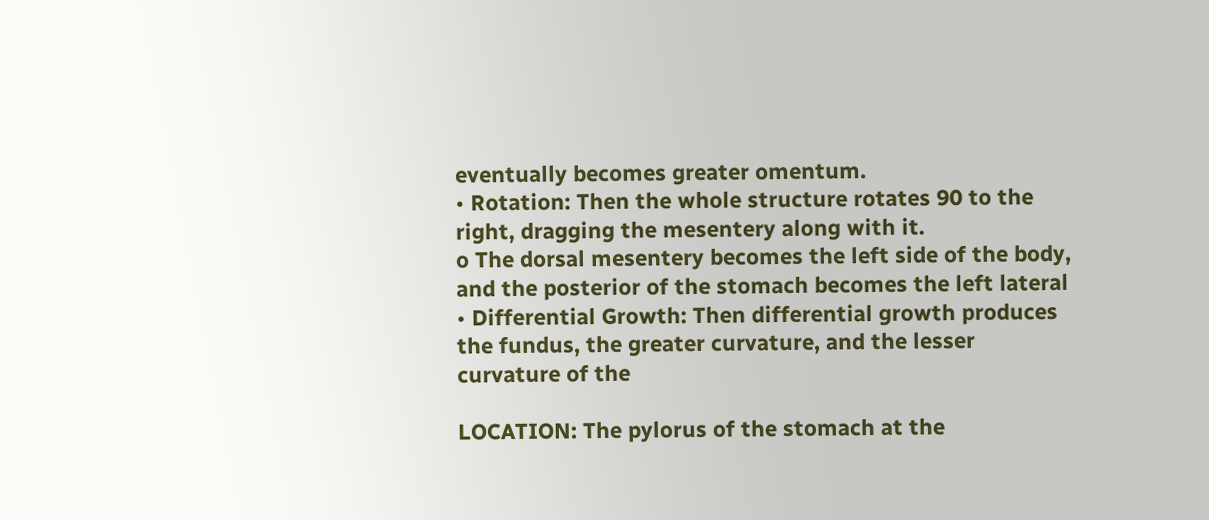eventually becomes greater omentum.
• Rotation: Then the whole structure rotates 90 to the right, dragging the mesentery along with it.
o The dorsal mesentery becomes the left side of the body, and the posterior of the stomach becomes the left lateral
• Differential Growth: Then differential growth produces the fundus, the greater curvature, and the lesser curvature of the

LOCATION: The pylorus of the stomach at the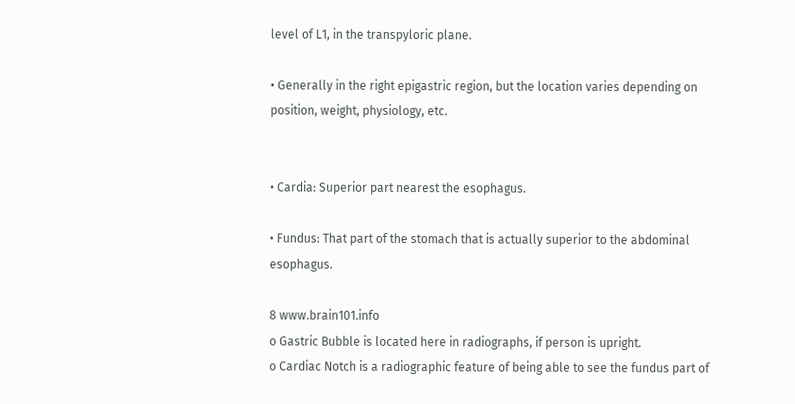level of L1, in the transpyloric plane.

• Generally in the right epigastric region, but the location varies depending on position, weight, physiology, etc.


• Cardia: Superior part nearest the esophagus.

• Fundus: That part of the stomach that is actually superior to the abdominal esophagus.

8 www.brain101.info
o Gastric Bubble is located here in radiographs, if person is upright.
o Cardiac Notch is a radiographic feature of being able to see the fundus part of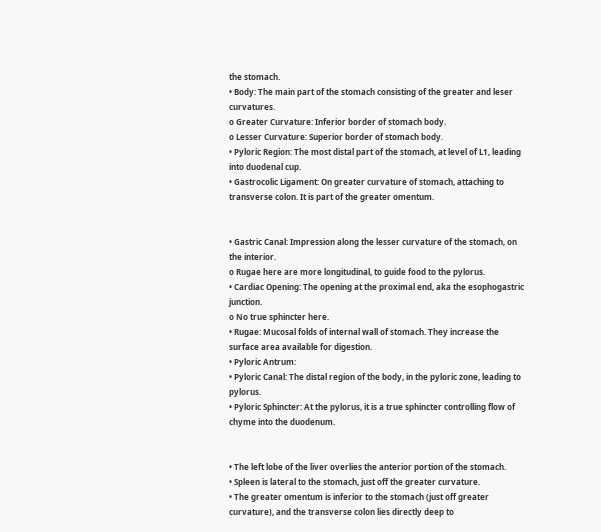the stomach.
• Body: The main part of the stomach consisting of the greater and leser curvatures.
o Greater Curvature: Inferior border of stomach body.
o Lesser Curvature: Superior border of stomach body.
• Pyloric Region: The most distal part of the stomach, at level of L1, leading into duodenal cup.
• Gastrocolic Ligament: On greater curvature of stomach, attaching to transverse colon. It is part of the greater omentum.


• Gastric Canal: Impression along the lesser curvature of the stomach, on the interior.
o Rugae here are more longitudinal, to guide food to the pylorus.
• Cardiac Opening: The opening at the proximal end, aka the esophogastric junction.
o No true sphincter here.
• Rugae: Mucosal folds of internal wall of stomach. They increase the surface area available for digestion.
• Pyloric Antrum:
• Pyloric Canal: The distal region of the body, in the pyloric zone, leading to pylorus.
• Pyloric Sphincter: At the pylorus, it is a true sphincter controlling flow of chyme into the duodenum.


• The left lobe of the liver overlies the anterior portion of the stomach.
• Spleen is lateral to the stomach, just off the greater curvature.
• The greater omentum is inferior to the stomach (just off greater curvature), and the transverse colon lies directly deep to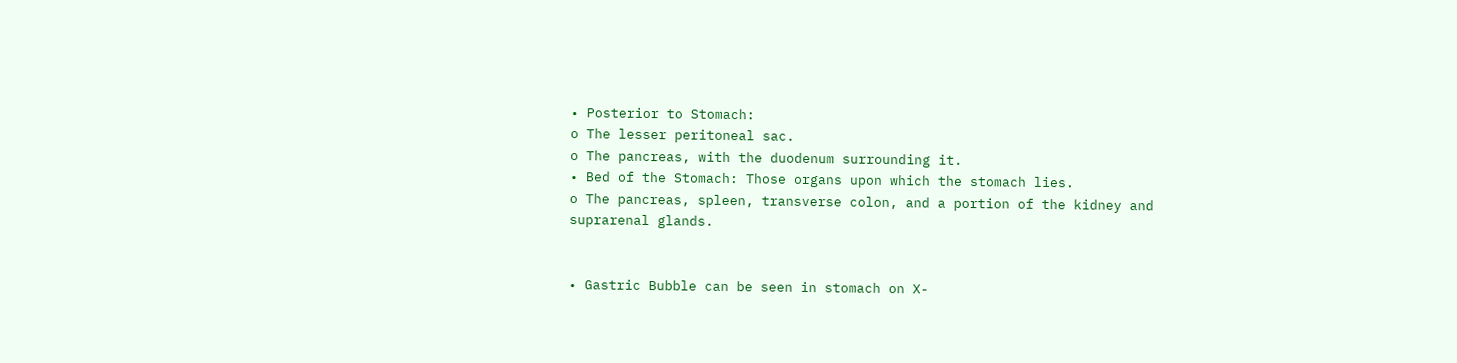• Posterior to Stomach:
o The lesser peritoneal sac.
o The pancreas, with the duodenum surrounding it.
• Bed of the Stomach: Those organs upon which the stomach lies.
o The pancreas, spleen, transverse colon, and a portion of the kidney and suprarenal glands.


• Gastric Bubble can be seen in stomach on X-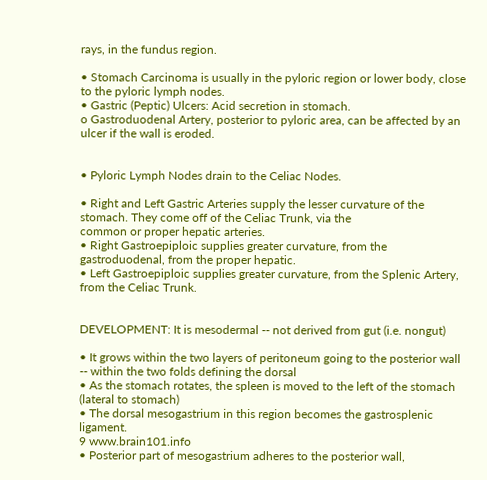rays, in the fundus region.

• Stomach Carcinoma is usually in the pyloric region or lower body, close to the pyloric lymph nodes.
• Gastric (Peptic) Ulcers: Acid secretion in stomach.
o Gastroduodenal Artery, posterior to pyloric area, can be affected by an ulcer if the wall is eroded.


• Pyloric Lymph Nodes drain to the Celiac Nodes.

• Right and Left Gastric Arteries supply the lesser curvature of the stomach. They come off of the Celiac Trunk, via the
common or proper hepatic arteries.
• Right Gastroepiploic supplies greater curvature, from the gastroduodenal, from the proper hepatic.
• Left Gastroepiploic supplies greater curvature, from the Splenic Artery, from the Celiac Trunk.


DEVELOPMENT: It is mesodermal -- not derived from gut (i.e. nongut)

• It grows within the two layers of peritoneum going to the posterior wall -- within the two folds defining the dorsal
• As the stomach rotates, the spleen is moved to the left of the stomach (lateral to stomach)
• The dorsal mesogastrium in this region becomes the gastrosplenic ligament.
9 www.brain101.info
• Posterior part of mesogastrium adheres to the posterior wall,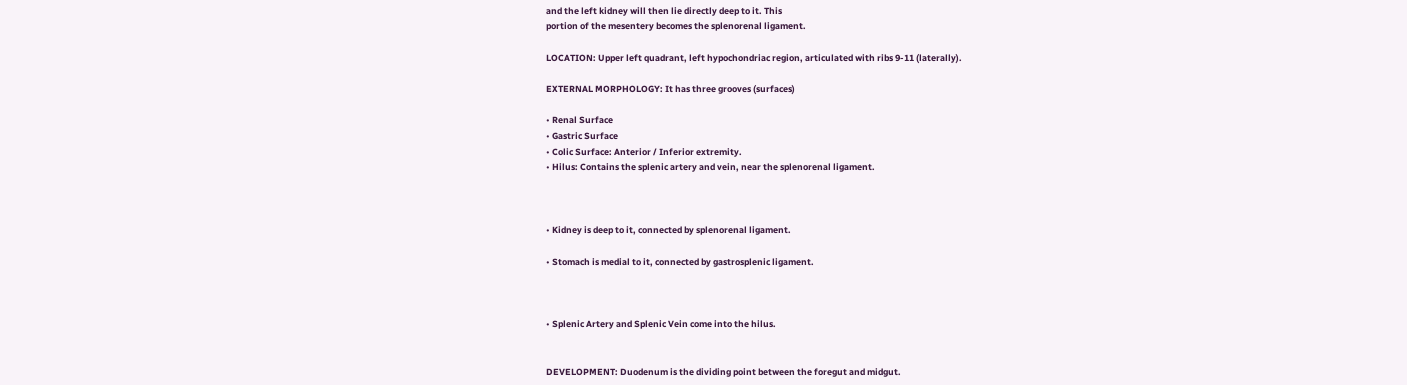and the left kidney will then lie directly deep to it. This
portion of the mesentery becomes the splenorenal ligament.

LOCATION: Upper left quadrant, left hypochondriac region, articulated with ribs 9-11 (laterally).

EXTERNAL MORPHOLOGY: It has three grooves (surfaces)

• Renal Surface
• Gastric Surface
• Colic Surface: Anterior / Inferior extremity.
• Hilus: Contains the splenic artery and vein, near the splenorenal ligament.



• Kidney is deep to it, connected by splenorenal ligament.

• Stomach is medial to it, connected by gastrosplenic ligament.



• Splenic Artery and Splenic Vein come into the hilus.


DEVELOPMENT: Duodenum is the dividing point between the foregut and midgut.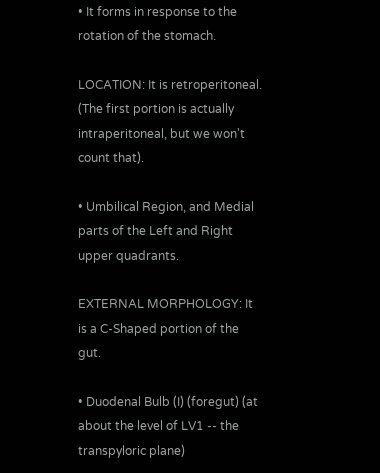• It forms in response to the rotation of the stomach.

LOCATION: It is retroperitoneal. (The first portion is actually intraperitoneal, but we won't count that).

• Umbilical Region, and Medial parts of the Left and Right upper quadrants.

EXTERNAL MORPHOLOGY: It is a C-Shaped portion of the gut.

• Duodenal Bulb (I) (foregut) (at about the level of LV1 -- the transpyloric plane)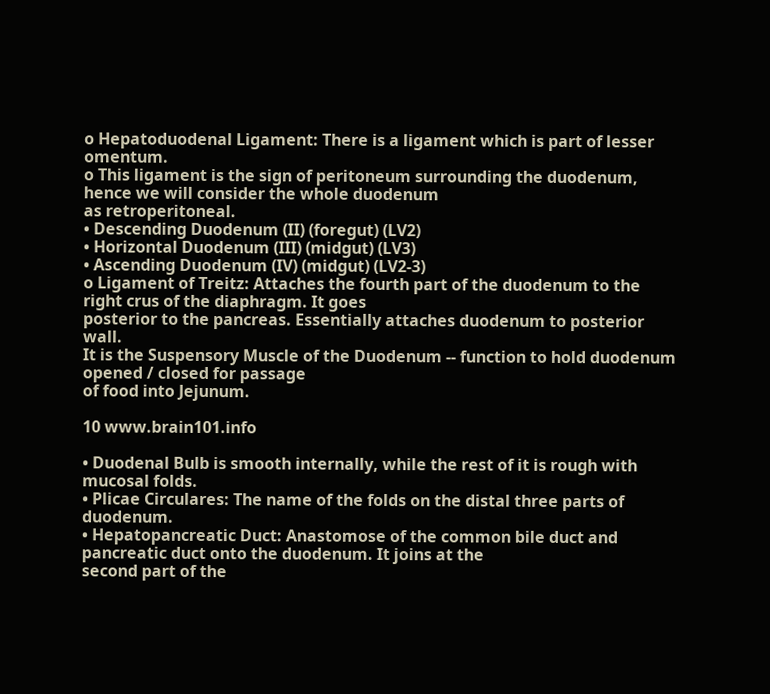o Hepatoduodenal Ligament: There is a ligament which is part of lesser omentum.
o This ligament is the sign of peritoneum surrounding the duodenum, hence we will consider the whole duodenum
as retroperitoneal.
• Descending Duodenum (II) (foregut) (LV2)
• Horizontal Duodenum (III) (midgut) (LV3)
• Ascending Duodenum (IV) (midgut) (LV2-3)
o Ligament of Treitz: Attaches the fourth part of the duodenum to the right crus of the diaphragm. It goes
posterior to the pancreas. Essentially attaches duodenum to posterior wall.
It is the Suspensory Muscle of the Duodenum -- function to hold duodenum opened / closed for passage
of food into Jejunum.

10 www.brain101.info

• Duodenal Bulb is smooth internally, while the rest of it is rough with mucosal folds.
• Plicae Circulares: The name of the folds on the distal three parts of duodenum.
• Hepatopancreatic Duct: Anastomose of the common bile duct and pancreatic duct onto the duodenum. It joins at the
second part of the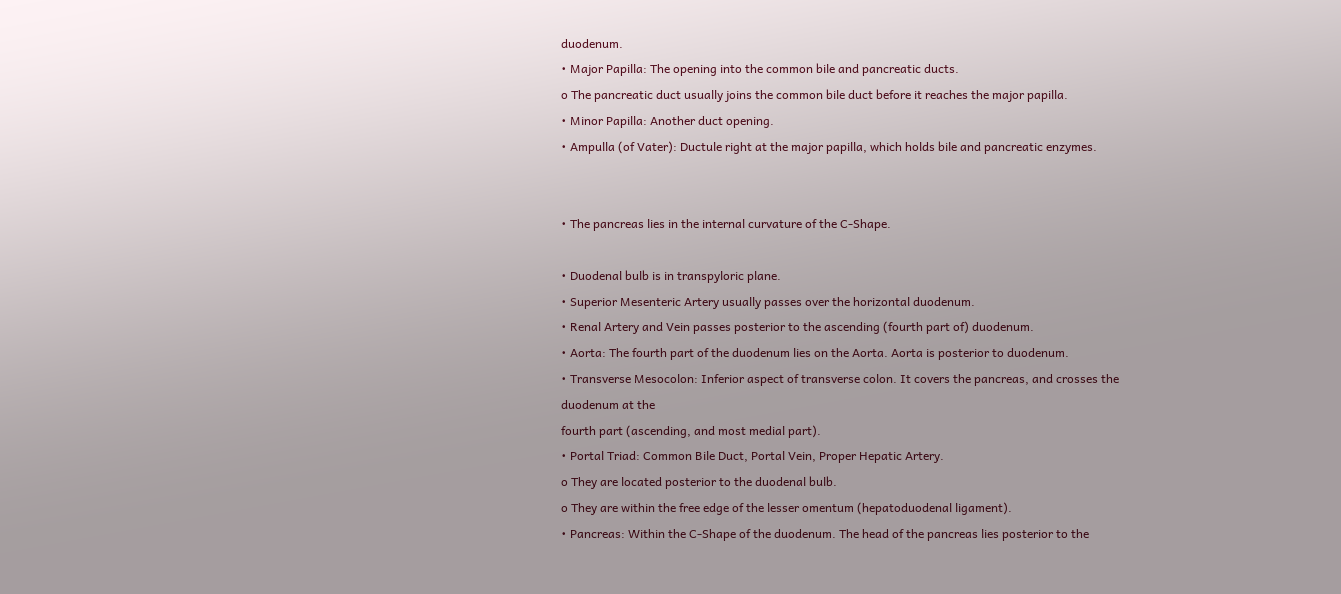duodenum.
• Major Papilla: The opening into the common bile and pancreatic ducts.
o The pancreatic duct usually joins the common bile duct before it reaches the major papilla.
• Minor Papilla: Another duct opening.
• Ampulla (of Vater): Ductule right at the major papilla, which holds bile and pancreatic enzymes.


• The pancreas lies in the internal curvature of the C-Shape.

• Duodenal bulb is in transpyloric plane.
• Superior Mesenteric Artery usually passes over the horizontal duodenum.
• Renal Artery and Vein passes posterior to the ascending (fourth part of) duodenum.
• Aorta: The fourth part of the duodenum lies on the Aorta. Aorta is posterior to duodenum.
• Transverse Mesocolon: Inferior aspect of transverse colon. It covers the pancreas, and crosses the duodenum at the
fourth part (ascending, and most medial part).
• Portal Triad: Common Bile Duct, Portal Vein, Proper Hepatic Artery.
o They are located posterior to the duodenal bulb.
o They are within the free edge of the lesser omentum (hepatoduodenal ligament).
• Pancreas: Within the C-Shape of the duodenum. The head of the pancreas lies posterior to the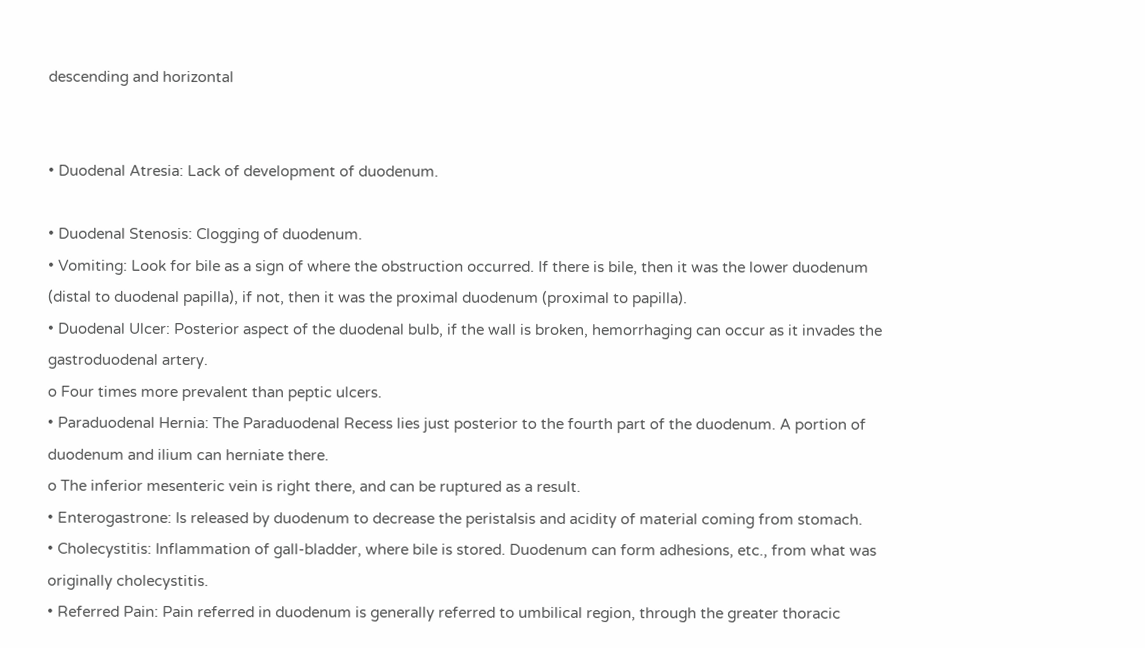descending and horizontal


• Duodenal Atresia: Lack of development of duodenum.

• Duodenal Stenosis: Clogging of duodenum.
• Vomiting: Look for bile as a sign of where the obstruction occurred. If there is bile, then it was the lower duodenum
(distal to duodenal papilla), if not, then it was the proximal duodenum (proximal to papilla).
• Duodenal Ulcer: Posterior aspect of the duodenal bulb, if the wall is broken, hemorrhaging can occur as it invades the
gastroduodenal artery.
o Four times more prevalent than peptic ulcers.
• Paraduodenal Hernia: The Paraduodenal Recess lies just posterior to the fourth part of the duodenum. A portion of
duodenum and ilium can herniate there.
o The inferior mesenteric vein is right there, and can be ruptured as a result.
• Enterogastrone: Is released by duodenum to decrease the peristalsis and acidity of material coming from stomach.
• Cholecystitis: Inflammation of gall-bladder, where bile is stored. Duodenum can form adhesions, etc., from what was
originally cholecystitis.
• Referred Pain: Pain referred in duodenum is generally referred to umbilical region, through the greater thoracic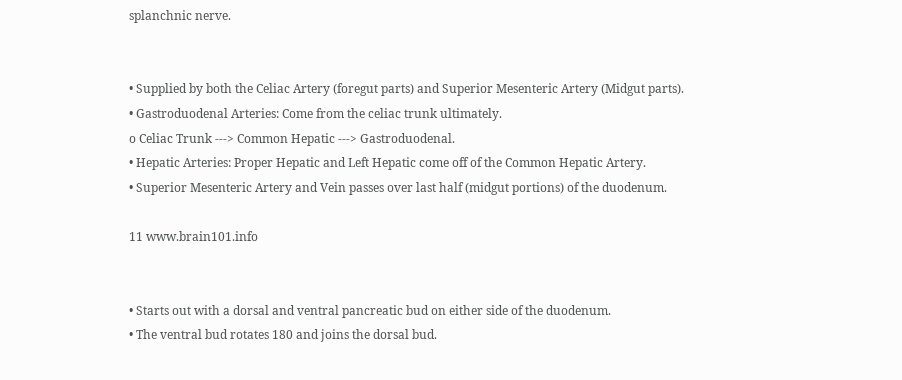splanchnic nerve.


• Supplied by both the Celiac Artery (foregut parts) and Superior Mesenteric Artery (Midgut parts).
• Gastroduodenal Arteries: Come from the celiac trunk ultimately.
o Celiac Trunk ---> Common Hepatic ---> Gastroduodenal.
• Hepatic Arteries: Proper Hepatic and Left Hepatic come off of the Common Hepatic Artery.
• Superior Mesenteric Artery and Vein passes over last half (midgut portions) of the duodenum.

11 www.brain101.info


• Starts out with a dorsal and ventral pancreatic bud on either side of the duodenum.
• The ventral bud rotates 180 and joins the dorsal bud.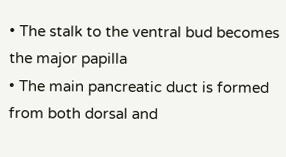• The stalk to the ventral bud becomes the major papilla
• The main pancreatic duct is formed from both dorsal and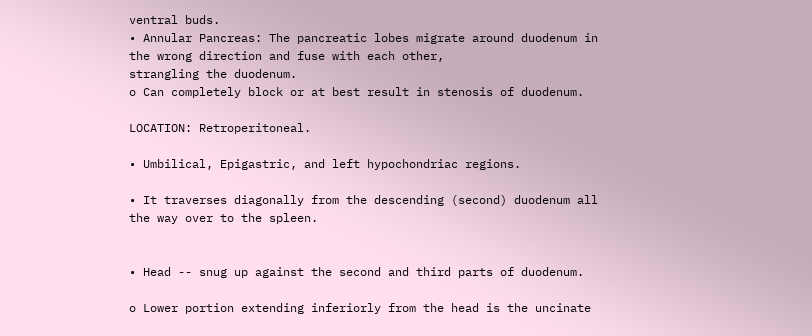ventral buds.
• Annular Pancreas: The pancreatic lobes migrate around duodenum in the wrong direction and fuse with each other,
strangling the duodenum.
o Can completely block or at best result in stenosis of duodenum.

LOCATION: Retroperitoneal.

• Umbilical, Epigastric, and left hypochondriac regions.

• It traverses diagonally from the descending (second) duodenum all the way over to the spleen.


• Head -- snug up against the second and third parts of duodenum.

o Lower portion extending inferiorly from the head is the uncinate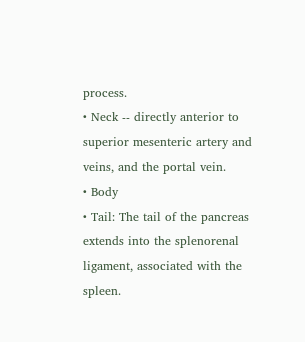process.
• Neck -- directly anterior to superior mesenteric artery and veins, and the portal vein.
• Body
• Tail: The tail of the pancreas extends into the splenorenal ligament, associated with the spleen.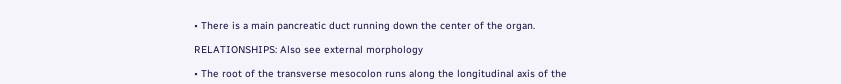• There is a main pancreatic duct running down the center of the organ.

RELATIONSHIPS: Also see external morphology

• The root of the transverse mesocolon runs along the longitudinal axis of the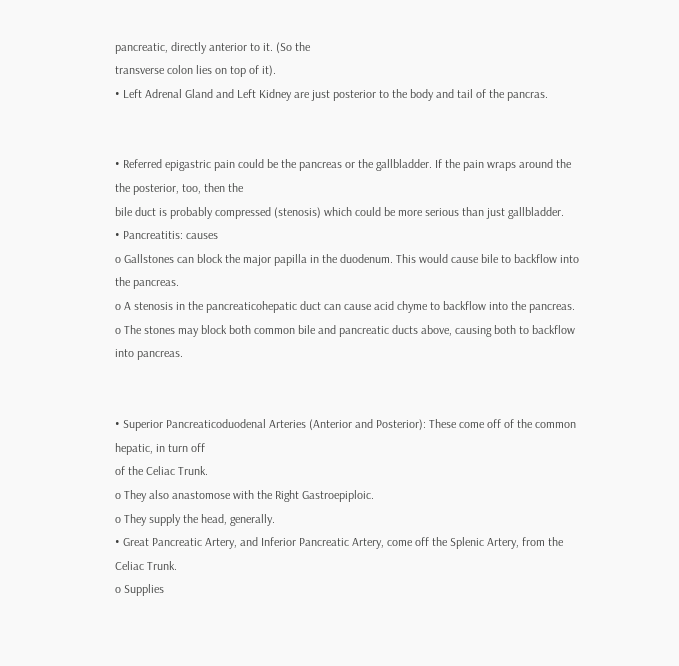pancreatic, directly anterior to it. (So the
transverse colon lies on top of it).
• Left Adrenal Gland and Left Kidney are just posterior to the body and tail of the pancras.


• Referred epigastric pain could be the pancreas or the gallbladder. If the pain wraps around the the posterior, too, then the
bile duct is probably compressed (stenosis) which could be more serious than just gallbladder.
• Pancreatitis: causes
o Gallstones can block the major papilla in the duodenum. This would cause bile to backflow into the pancreas.
o A stenosis in the pancreaticohepatic duct can cause acid chyme to backflow into the pancreas.
o The stones may block both common bile and pancreatic ducts above, causing both to backflow into pancreas.


• Superior Pancreaticoduodenal Arteries (Anterior and Posterior): These come off of the common hepatic, in turn off
of the Celiac Trunk.
o They also anastomose with the Right Gastroepiploic.
o They supply the head, generally.
• Great Pancreatic Artery, and Inferior Pancreatic Artery, come off the Splenic Artery, from the Celiac Trunk.
o Supplies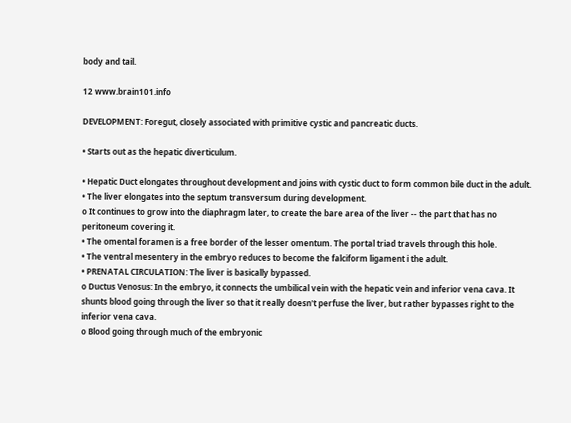body and tail.

12 www.brain101.info

DEVELOPMENT: Foregut, closely associated with primitive cystic and pancreatic ducts.

• Starts out as the hepatic diverticulum.

• Hepatic Duct elongates throughout development and joins with cystic duct to form common bile duct in the adult.
• The liver elongates into the septum transversum during development.
o It continues to grow into the diaphragm later, to create the bare area of the liver -- the part that has no
peritoneum covering it.
• The omental foramen is a free border of the lesser omentum. The portal triad travels through this hole.
• The ventral mesentery in the embryo reduces to become the falciform ligament i the adult.
• PRENATAL CIRCULATION: The liver is basically bypassed.
o Ductus Venosus: In the embryo, it connects the umbilical vein with the hepatic vein and inferior vena cava. It
shunts blood going through the liver so that it really doesn't perfuse the liver, but rather bypasses right to the
inferior vena cava.
o Blood going through much of the embryonic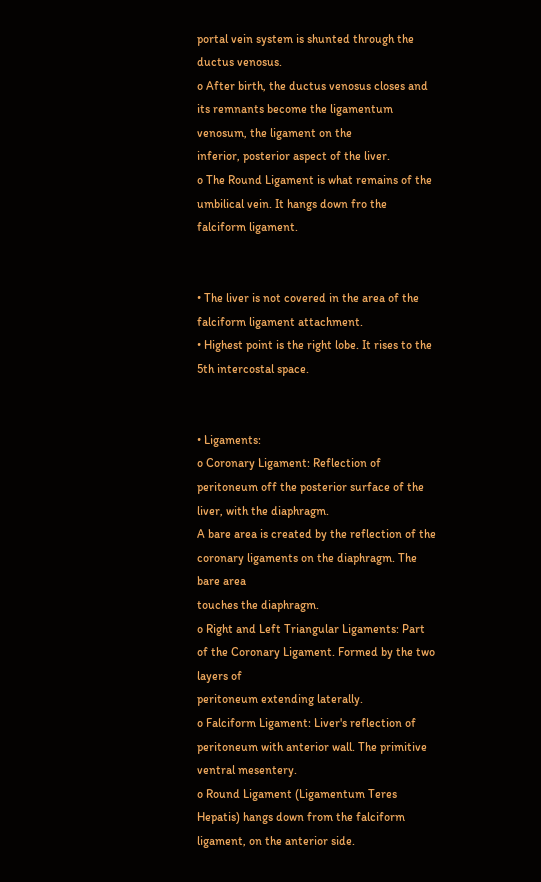portal vein system is shunted through the ductus venosus.
o After birth, the ductus venosus closes and its remnants become the ligamentum venosum, the ligament on the
inferior, posterior aspect of the liver.
o The Round Ligament is what remains of the umbilical vein. It hangs down fro the falciform ligament.


• The liver is not covered in the area of the falciform ligament attachment.
• Highest point is the right lobe. It rises to the 5th intercostal space.


• Ligaments:
o Coronary Ligament: Reflection of peritoneum off the posterior surface of the liver, with the diaphragm.
A bare area is created by the reflection of the coronary ligaments on the diaphragm. The bare area
touches the diaphragm.
o Right and Left Triangular Ligaments: Part of the Coronary Ligament. Formed by the two layers of
peritoneum extending laterally.
o Falciform Ligament: Liver's reflection of peritoneum with anterior wall. The primitive ventral mesentery.
o Round Ligament (Ligamentum Teres Hepatis) hangs down from the falciform ligament, on the anterior side.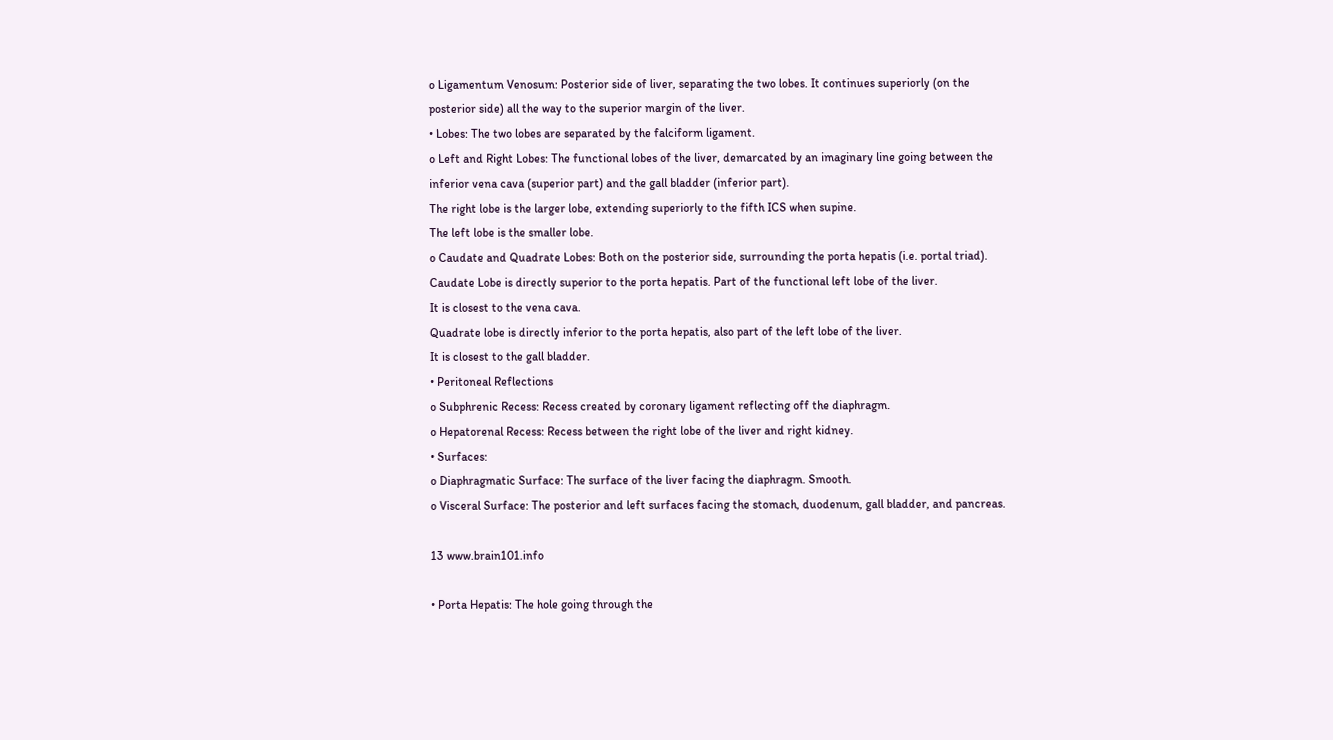o Ligamentum Venosum: Posterior side of liver, separating the two lobes. It continues superiorly (on the
posterior side) all the way to the superior margin of the liver.
• Lobes: The two lobes are separated by the falciform ligament.
o Left and Right Lobes: The functional lobes of the liver, demarcated by an imaginary line going between the
inferior vena cava (superior part) and the gall bladder (inferior part).
The right lobe is the larger lobe, extending superiorly to the fifth ICS when supine.
The left lobe is the smaller lobe.
o Caudate and Quadrate Lobes: Both on the posterior side, surrounding the porta hepatis (i.e. portal triad).
Caudate Lobe is directly superior to the porta hepatis. Part of the functional left lobe of the liver.
It is closest to the vena cava.
Quadrate lobe is directly inferior to the porta hepatis, also part of the left lobe of the liver.
It is closest to the gall bladder.
• Peritoneal Reflections
o Subphrenic Recess: Recess created by coronary ligament reflecting off the diaphragm.
o Hepatorenal Recess: Recess between the right lobe of the liver and right kidney.
• Surfaces:
o Diaphragmatic Surface: The surface of the liver facing the diaphragm. Smooth.
o Visceral Surface: The posterior and left surfaces facing the stomach, duodenum, gall bladder, and pancreas.

13 www.brain101.info

• Porta Hepatis: The hole going through the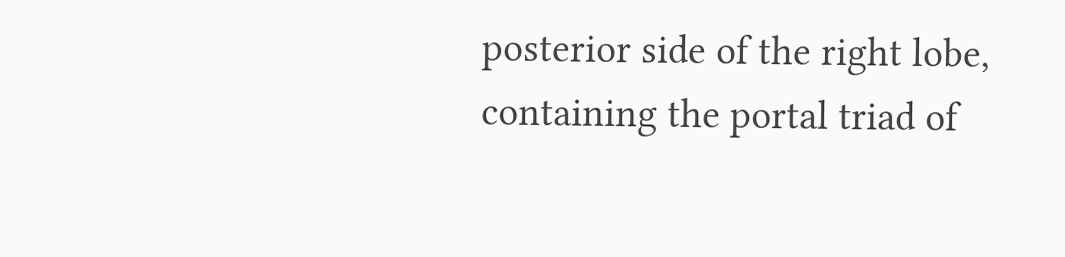posterior side of the right lobe, containing the portal triad of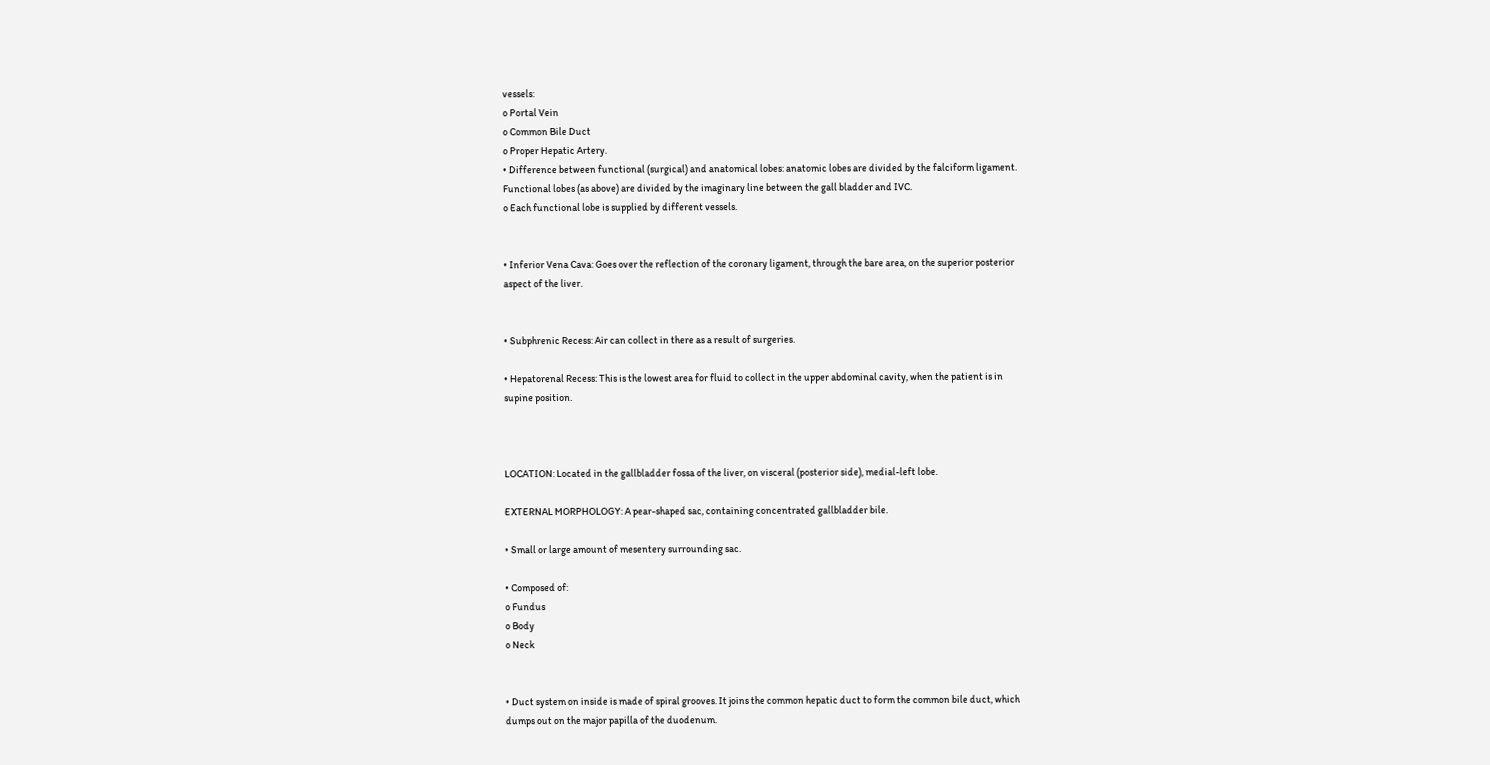vessels:
o Portal Vein
o Common Bile Duct
o Proper Hepatic Artery.
• Difference between functional (surgical) and anatomical lobes: anatomic lobes are divided by the falciform ligament.
Functional lobes (as above) are divided by the imaginary line between the gall bladder and IVC.
o Each functional lobe is supplied by different vessels.


• Inferior Vena Cava: Goes over the reflection of the coronary ligament, through the bare area, on the superior posterior
aspect of the liver.


• Subphrenic Recess: Air can collect in there as a result of surgeries.

• Hepatorenal Recess: This is the lowest area for fluid to collect in the upper abdominal cavity, when the patient is in
supine position.



LOCATION: Located in the gallbladder fossa of the liver, on visceral (posterior side), medial-left lobe.

EXTERNAL MORPHOLOGY: A pear-shaped sac, containing concentrated gallbladder bile.

• Small or large amount of mesentery surrounding sac.

• Composed of:
o Fundus
o Body
o Neck


• Duct system on inside is made of spiral grooves. It joins the common hepatic duct to form the common bile duct, which
dumps out on the major papilla of the duodenum.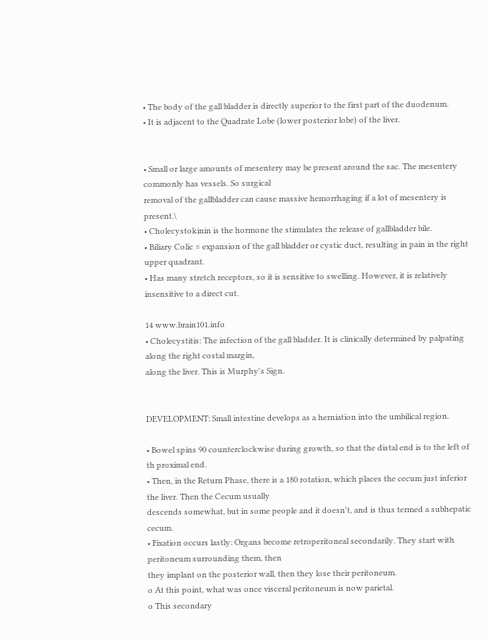• The body of the gall bladder is directly superior to the first part of the duodenum.
• It is adjacent to the Quadrate Lobe (lower posterior lobe) of the liver.


• Small or large amounts of mesentery may be present around the sac. The mesentery commonly has vessels. So surgical
removal of the gallbladder can cause massive hemorrhaging if a lot of mesentery is present.\
• Cholecystokinin is the hormone the stimulates the release of gallbladder bile.
• Biliary Colic = expansion of the gall bladder or cystic duct, resulting in pain in the right upper quadrant.
• Has many stretch receptors, so it is sensitive to swelling. However, it is relatively insensitive to a direct cut.

14 www.brain101.info
• Cholecystitis: The infection of the gall bladder. It is clinically determined by palpating along the right costal margin,
along the liver. This is Murphy's Sign.


DEVELOPMENT: Small intestine develops as a herniation into the umbilical region.

• Bowel spins 90 counterclockwise during growth, so that the distal end is to the left of th proximal end.
• Then, in the Return Phase, there is a 180 rotation, which places the cecum just inferior the liver. Then the Cecum usually
descends somewhat, but in some people and it doesn't, and is thus termed a subhepatic cecum.
• Fixation occurs lastly: Organs become retroperitoneal secondarily. They start with peritoneum surrounding them, then
they implant on the posterior wall, then they lose their peritoneum.
o At this point, what was once visceral peritoneum is now parietal.
o This secondary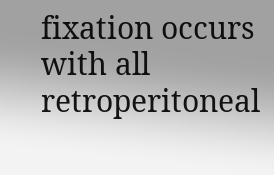fixation occurs with all retroperitoneal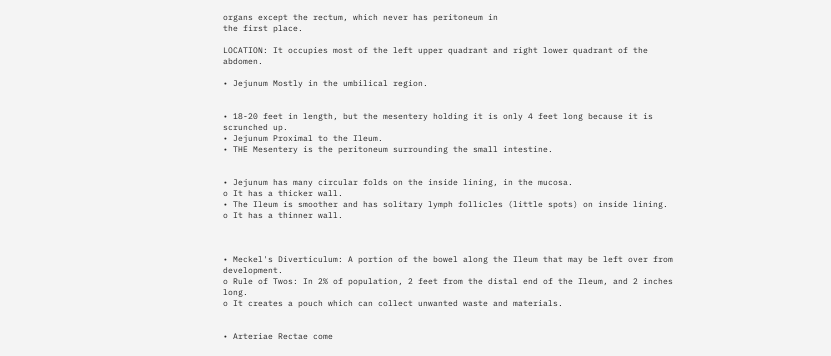organs except the rectum, which never has peritoneum in
the first place.

LOCATION: It occupies most of the left upper quadrant and right lower quadrant of the abdomen.

• Jejunum Mostly in the umbilical region.


• 18-20 feet in length, but the mesentery holding it is only 4 feet long because it is scrunched up.
• Jejunum Proximal to the Ileum.
• THE Mesentery is the peritoneum surrounding the small intestine.


• Jejunum has many circular folds on the inside lining, in the mucosa.
o It has a thicker wall.
• The Ileum is smoother and has solitary lymph follicles (little spots) on inside lining.
o It has a thinner wall.



• Meckel's Diverticulum: A portion of the bowel along the Ileum that may be left over from development.
o Rule of Twos: In 2% of population, 2 feet from the distal end of the Ileum, and 2 inches long.
o It creates a pouch which can collect unwanted waste and materials.


• Arteriae Rectae come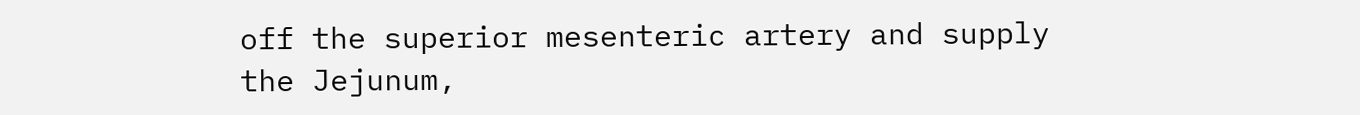off the superior mesenteric artery and supply the Jejunum,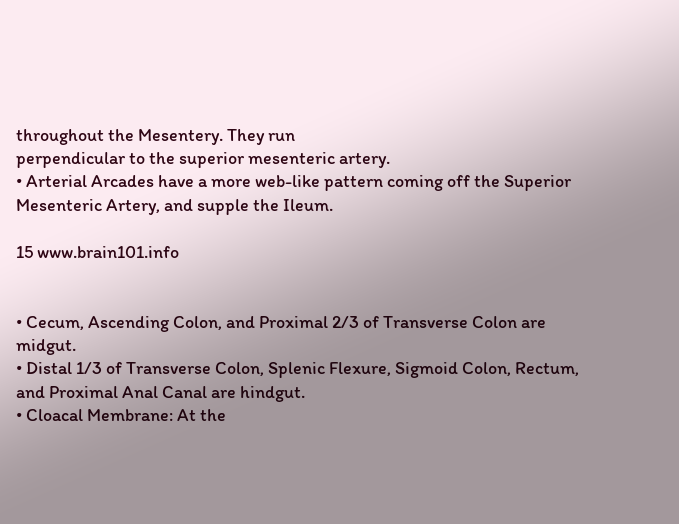throughout the Mesentery. They run
perpendicular to the superior mesenteric artery.
• Arterial Arcades have a more web-like pattern coming off the Superior Mesenteric Artery, and supple the Ileum.

15 www.brain101.info


• Cecum, Ascending Colon, and Proximal 2/3 of Transverse Colon are midgut.
• Distal 1/3 of Transverse Colon, Splenic Flexure, Sigmoid Colon, Rectum, and Proximal Anal Canal are hindgut.
• Cloacal Membrane: At the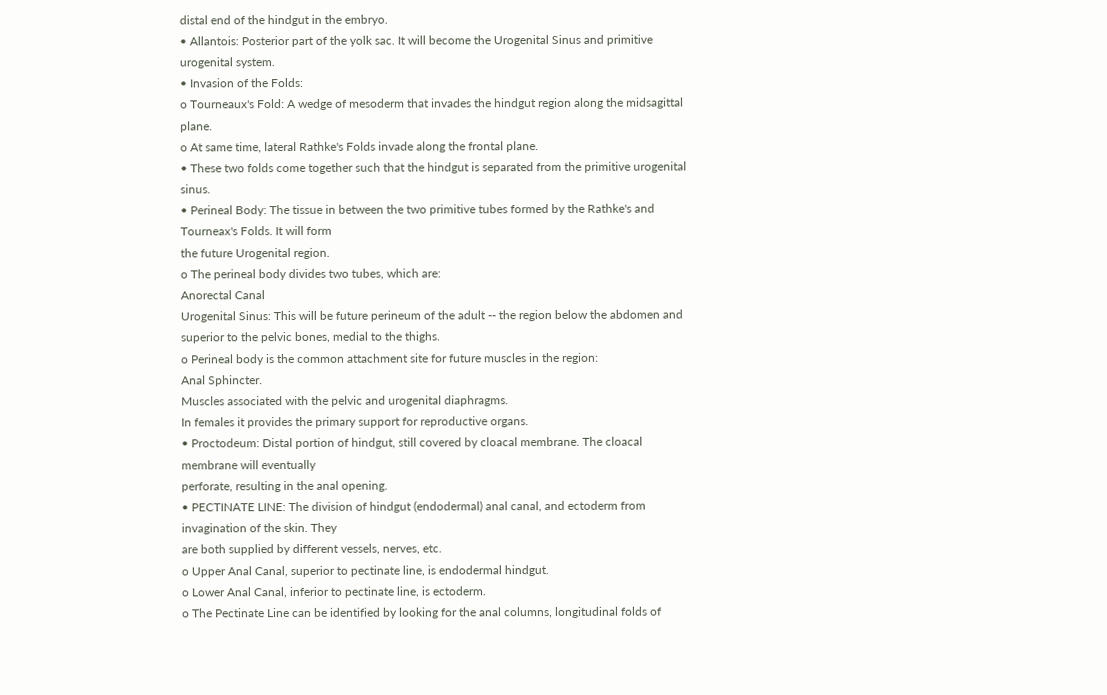distal end of the hindgut in the embryo.
• Allantois: Posterior part of the yolk sac. It will become the Urogenital Sinus and primitive urogenital system.
• Invasion of the Folds:
o Tourneaux's Fold: A wedge of mesoderm that invades the hindgut region along the midsagittal plane.
o At same time, lateral Rathke's Folds invade along the frontal plane.
• These two folds come together such that the hindgut is separated from the primitive urogenital sinus.
• Perineal Body: The tissue in between the two primitive tubes formed by the Rathke's and Tourneax's Folds. It will form
the future Urogenital region.
o The perineal body divides two tubes, which are:
Anorectal Canal
Urogenital Sinus: This will be future perineum of the adult -- the region below the abdomen and
superior to the pelvic bones, medial to the thighs.
o Perineal body is the common attachment site for future muscles in the region:
Anal Sphincter.
Muscles associated with the pelvic and urogenital diaphragms.
In females it provides the primary support for reproductive organs.
• Proctodeum: Distal portion of hindgut, still covered by cloacal membrane. The cloacal membrane will eventually
perforate, resulting in the anal opening.
• PECTINATE LINE: The division of hindgut (endodermal) anal canal, and ectoderm from invagination of the skin. They
are both supplied by different vessels, nerves, etc.
o Upper Anal Canal, superior to pectinate line, is endodermal hindgut.
o Lower Anal Canal, inferior to pectinate line, is ectoderm.
o The Pectinate Line can be identified by looking for the anal columns, longitudinal folds of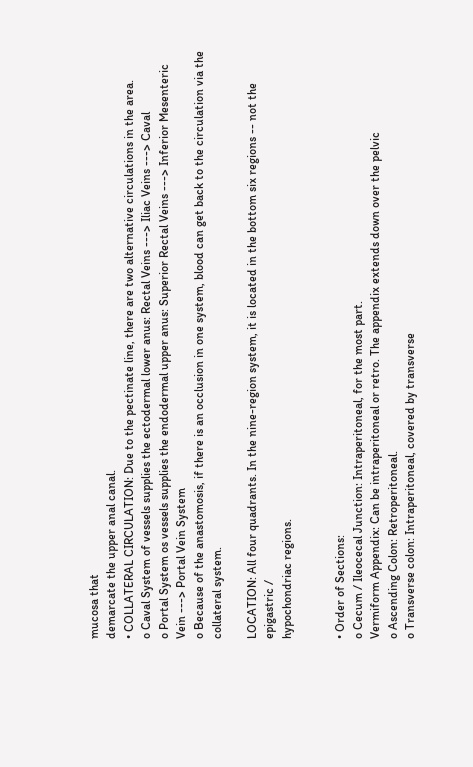mucosa that
demarcate the upper anal canal.
• COLLATERAL CIRCULATION: Due to the pectinate line, there are two alternative circulations in the area.
o Caval System of vessels supplies the ectodermal lower anus: Rectal Veins ---> Iliac Veins ---> Caval
o Portal System os vessels supplies the endodermal upper anus: Superior Rectal Veins ---> Inferior Mesenteric
Vein ---> Portal Vein System
o Because of the anastomosis, if there is an occlusion in one system, blood can get back to the circulation via the
collateral system.

LOCATION: All four quadrants. In the nine-region system, it is located in the bottom six regions -- not the epigastric /
hypochondriac regions.


• Order of Sections:
o Cecum / Ileocecal Junction: Intraperitoneal, for the most part.
Vermiform Appendix: Can be intraperitoneal or retro. The appendix extends down over the pelvic
o Ascending Colon: Retroperitoneal.
o Transverse colon: Intraperitoneal, covered by transverse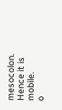mesocolon. Hence it is mobile.
o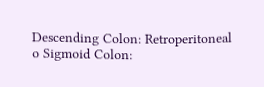Descending Colon: Retroperitoneal
o Sigmoid Colon: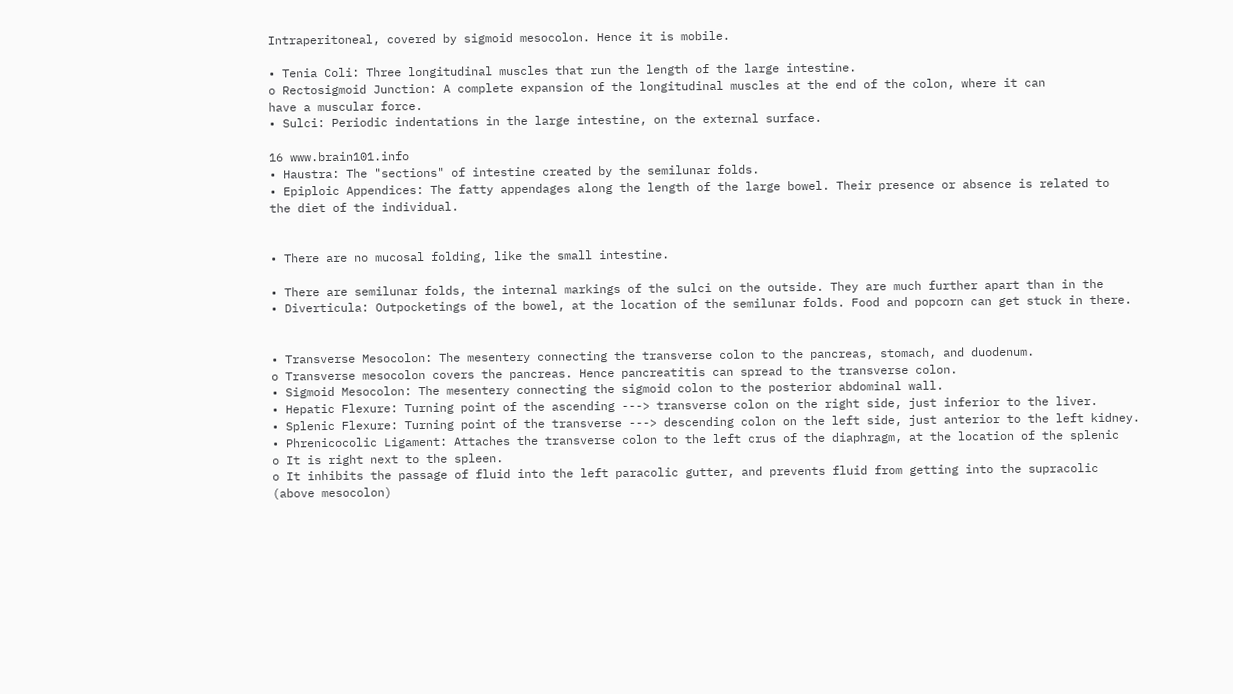Intraperitoneal, covered by sigmoid mesocolon. Hence it is mobile.

• Tenia Coli: Three longitudinal muscles that run the length of the large intestine.
o Rectosigmoid Junction: A complete expansion of the longitudinal muscles at the end of the colon, where it can
have a muscular force.
• Sulci: Periodic indentations in the large intestine, on the external surface.

16 www.brain101.info
• Haustra: The "sections" of intestine created by the semilunar folds.
• Epiploic Appendices: The fatty appendages along the length of the large bowel. Their presence or absence is related to
the diet of the individual.


• There are no mucosal folding, like the small intestine.

• There are semilunar folds, the internal markings of the sulci on the outside. They are much further apart than in the
• Diverticula: Outpocketings of the bowel, at the location of the semilunar folds. Food and popcorn can get stuck in there.


• Transverse Mesocolon: The mesentery connecting the transverse colon to the pancreas, stomach, and duodenum.
o Transverse mesocolon covers the pancreas. Hence pancreatitis can spread to the transverse colon.
• Sigmoid Mesocolon: The mesentery connecting the sigmoid colon to the posterior abdominal wall.
• Hepatic Flexure: Turning point of the ascending ---> transverse colon on the right side, just inferior to the liver.
• Splenic Flexure: Turning point of the transverse ---> descending colon on the left side, just anterior to the left kidney.
• Phrenicocolic Ligament: Attaches the transverse colon to the left crus of the diaphragm, at the location of the splenic
o It is right next to the spleen.
o It inhibits the passage of fluid into the left paracolic gutter, and prevents fluid from getting into the supracolic
(above mesocolon)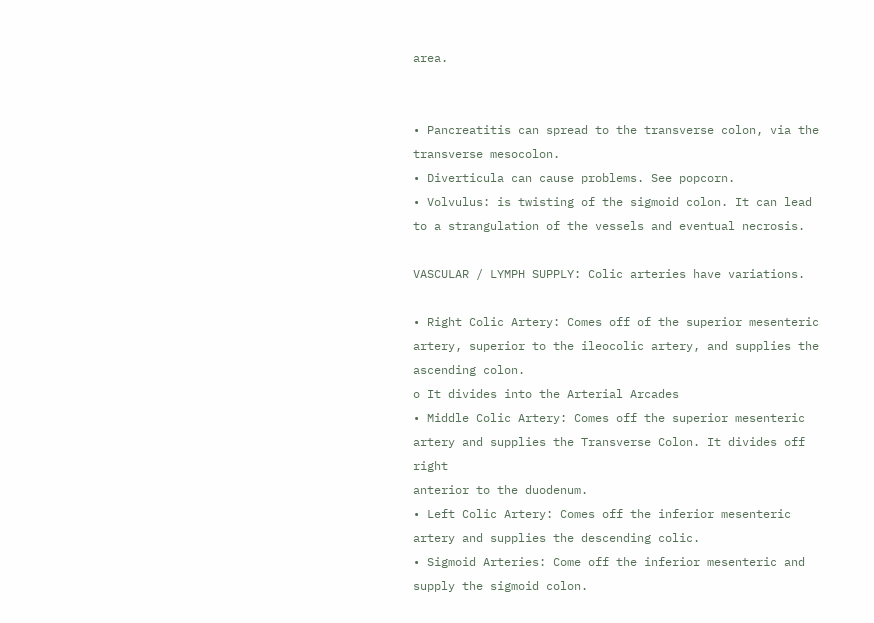area.


• Pancreatitis can spread to the transverse colon, via the transverse mesocolon.
• Diverticula can cause problems. See popcorn.
• Volvulus: is twisting of the sigmoid colon. It can lead to a strangulation of the vessels and eventual necrosis.

VASCULAR / LYMPH SUPPLY: Colic arteries have variations.

• Right Colic Artery: Comes off of the superior mesenteric artery, superior to the ileocolic artery, and supplies the
ascending colon.
o It divides into the Arterial Arcades
• Middle Colic Artery: Comes off the superior mesenteric artery and supplies the Transverse Colon. It divides off right
anterior to the duodenum.
• Left Colic Artery: Comes off the inferior mesenteric artery and supplies the descending colic.
• Sigmoid Arteries: Come off the inferior mesenteric and supply the sigmoid colon.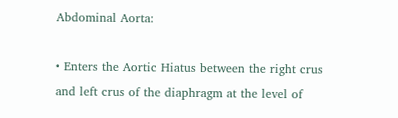Abdominal Aorta:

• Enters the Aortic Hiatus between the right crus and left crus of the diaphragm at the level of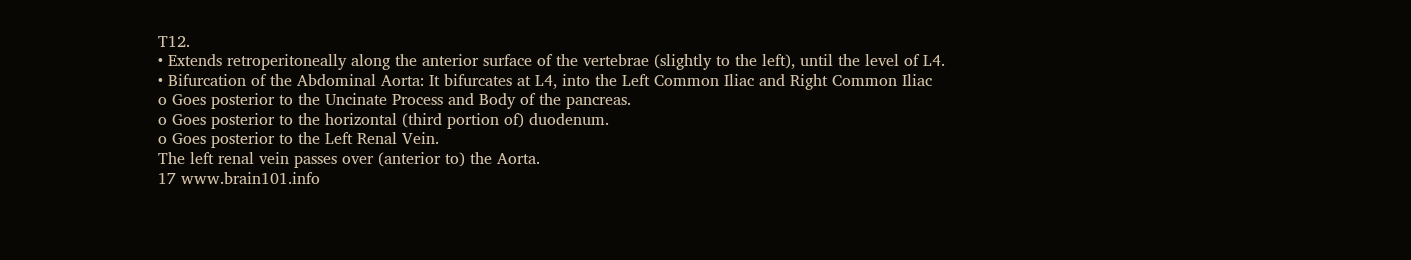T12.
• Extends retroperitoneally along the anterior surface of the vertebrae (slightly to the left), until the level of L4.
• Bifurcation of the Abdominal Aorta: It bifurcates at L4, into the Left Common Iliac and Right Common Iliac
o Goes posterior to the Uncinate Process and Body of the pancreas.
o Goes posterior to the horizontal (third portion of) duodenum.
o Goes posterior to the Left Renal Vein.
The left renal vein passes over (anterior to) the Aorta.
17 www.brain101.info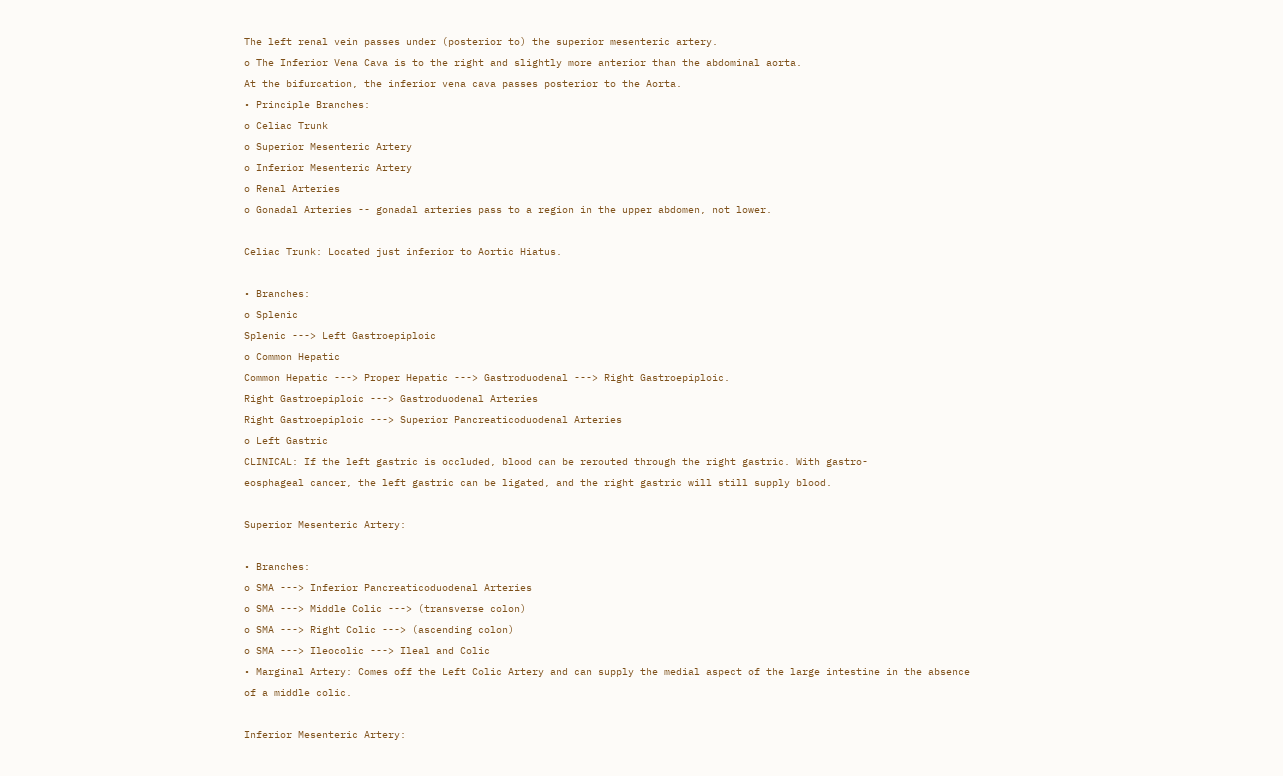The left renal vein passes under (posterior to) the superior mesenteric artery.
o The Inferior Vena Cava is to the right and slightly more anterior than the abdominal aorta.
At the bifurcation, the inferior vena cava passes posterior to the Aorta.
• Principle Branches:
o Celiac Trunk
o Superior Mesenteric Artery
o Inferior Mesenteric Artery
o Renal Arteries
o Gonadal Arteries -- gonadal arteries pass to a region in the upper abdomen, not lower.

Celiac Trunk: Located just inferior to Aortic Hiatus.

• Branches:
o Splenic
Splenic ---> Left Gastroepiploic
o Common Hepatic
Common Hepatic ---> Proper Hepatic ---> Gastroduodenal ---> Right Gastroepiploic.
Right Gastroepiploic ---> Gastroduodenal Arteries
Right Gastroepiploic ---> Superior Pancreaticoduodenal Arteries
o Left Gastric
CLINICAL: If the left gastric is occluded, blood can be rerouted through the right gastric. With gastro-
eosphageal cancer, the left gastric can be ligated, and the right gastric will still supply blood.

Superior Mesenteric Artery:

• Branches:
o SMA ---> Inferior Pancreaticoduodenal Arteries
o SMA ---> Middle Colic ---> (transverse colon)
o SMA ---> Right Colic ---> (ascending colon)
o SMA ---> Ileocolic ---> Ileal and Colic
• Marginal Artery: Comes off the Left Colic Artery and can supply the medial aspect of the large intestine in the absence
of a middle colic.

Inferior Mesenteric Artery: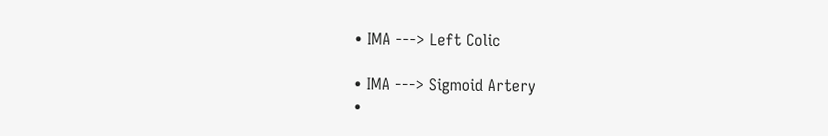• IMA ---> Left Colic

• IMA ---> Sigmoid Artery
•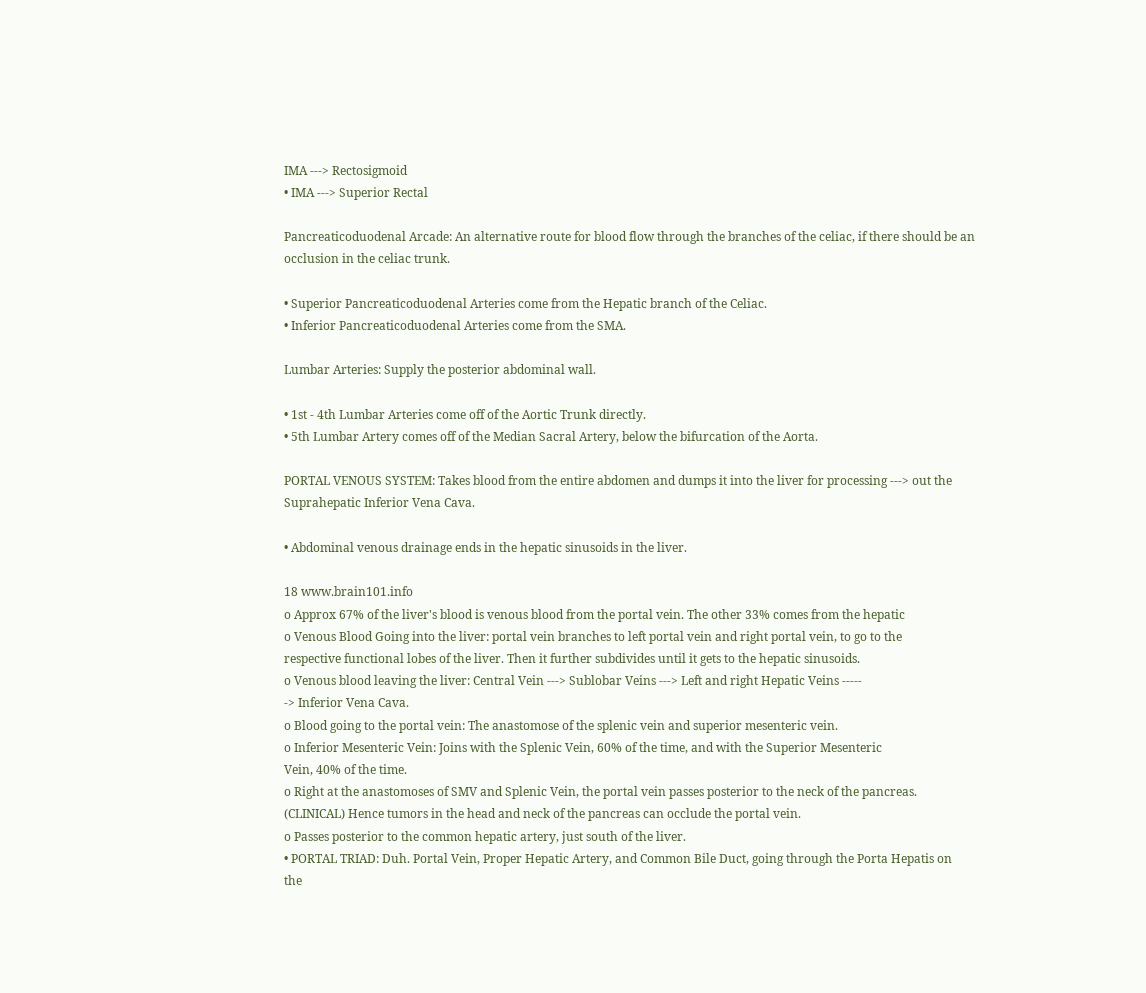IMA ---> Rectosigmoid
• IMA ---> Superior Rectal

Pancreaticoduodenal Arcade: An alternative route for blood flow through the branches of the celiac, if there should be an
occlusion in the celiac trunk.

• Superior Pancreaticoduodenal Arteries come from the Hepatic branch of the Celiac.
• Inferior Pancreaticoduodenal Arteries come from the SMA.

Lumbar Arteries: Supply the posterior abdominal wall.

• 1st - 4th Lumbar Arteries come off of the Aortic Trunk directly.
• 5th Lumbar Artery comes off of the Median Sacral Artery, below the bifurcation of the Aorta.

PORTAL VENOUS SYSTEM: Takes blood from the entire abdomen and dumps it into the liver for processing ---> out the
Suprahepatic Inferior Vena Cava.

• Abdominal venous drainage ends in the hepatic sinusoids in the liver.

18 www.brain101.info
o Approx 67% of the liver's blood is venous blood from the portal vein. The other 33% comes from the hepatic
o Venous Blood Going into the liver: portal vein branches to left portal vein and right portal vein, to go to the
respective functional lobes of the liver. Then it further subdivides until it gets to the hepatic sinusoids.
o Venous blood leaving the liver: Central Vein ---> Sublobar Veins ---> Left and right Hepatic Veins -----
-> Inferior Vena Cava.
o Blood going to the portal vein: The anastomose of the splenic vein and superior mesenteric vein.
o Inferior Mesenteric Vein: Joins with the Splenic Vein, 60% of the time, and with the Superior Mesenteric
Vein, 40% of the time.
o Right at the anastomoses of SMV and Splenic Vein, the portal vein passes posterior to the neck of the pancreas.
(CLINICAL) Hence tumors in the head and neck of the pancreas can occlude the portal vein.
o Passes posterior to the common hepatic artery, just south of the liver.
• PORTAL TRIAD: Duh. Portal Vein, Proper Hepatic Artery, and Common Bile Duct, going through the Porta Hepatis on
the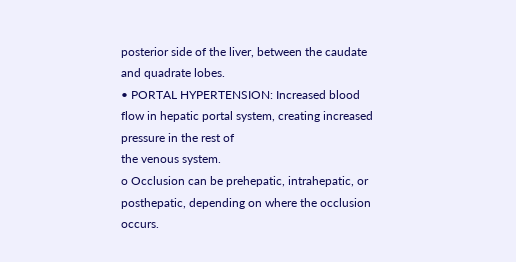posterior side of the liver, between the caudate and quadrate lobes.
• PORTAL HYPERTENSION: Increased blood flow in hepatic portal system, creating increased pressure in the rest of
the venous system.
o Occlusion can be prehepatic, intrahepatic, or posthepatic, depending on where the occlusion occurs.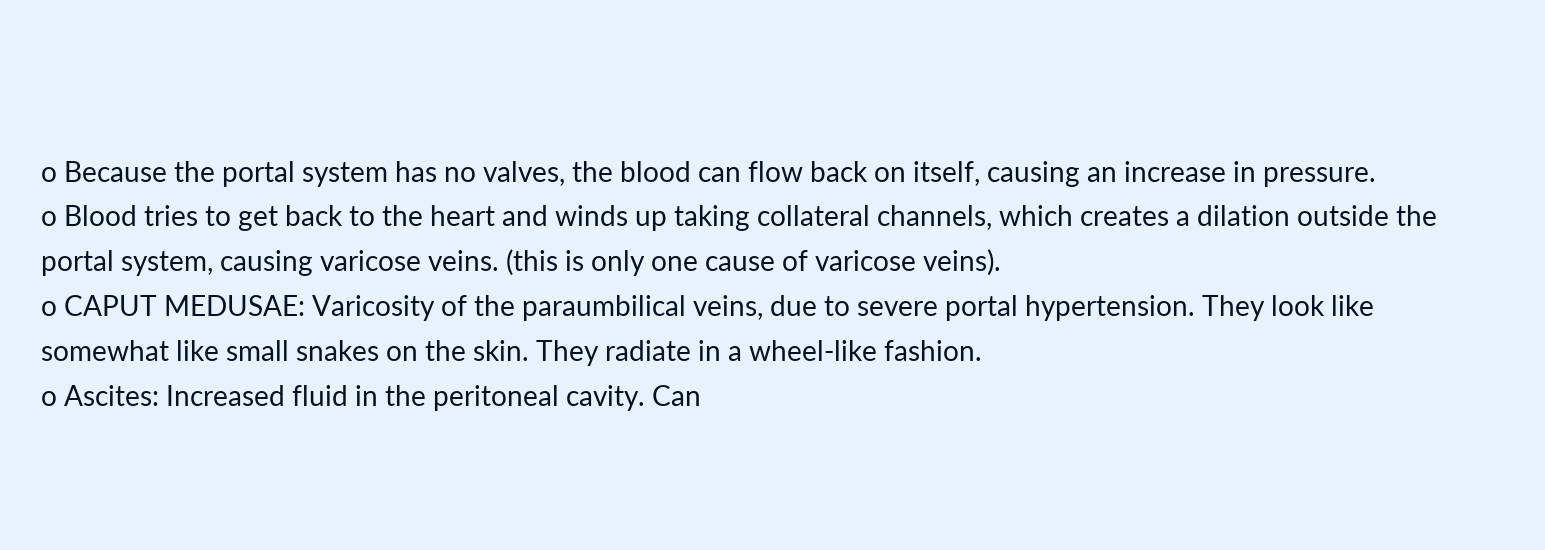o Because the portal system has no valves, the blood can flow back on itself, causing an increase in pressure.
o Blood tries to get back to the heart and winds up taking collateral channels, which creates a dilation outside the
portal system, causing varicose veins. (this is only one cause of varicose veins).
o CAPUT MEDUSAE: Varicosity of the paraumbilical veins, due to severe portal hypertension. They look like
somewhat like small snakes on the skin. They radiate in a wheel-like fashion.
o Ascites: Increased fluid in the peritoneal cavity. Can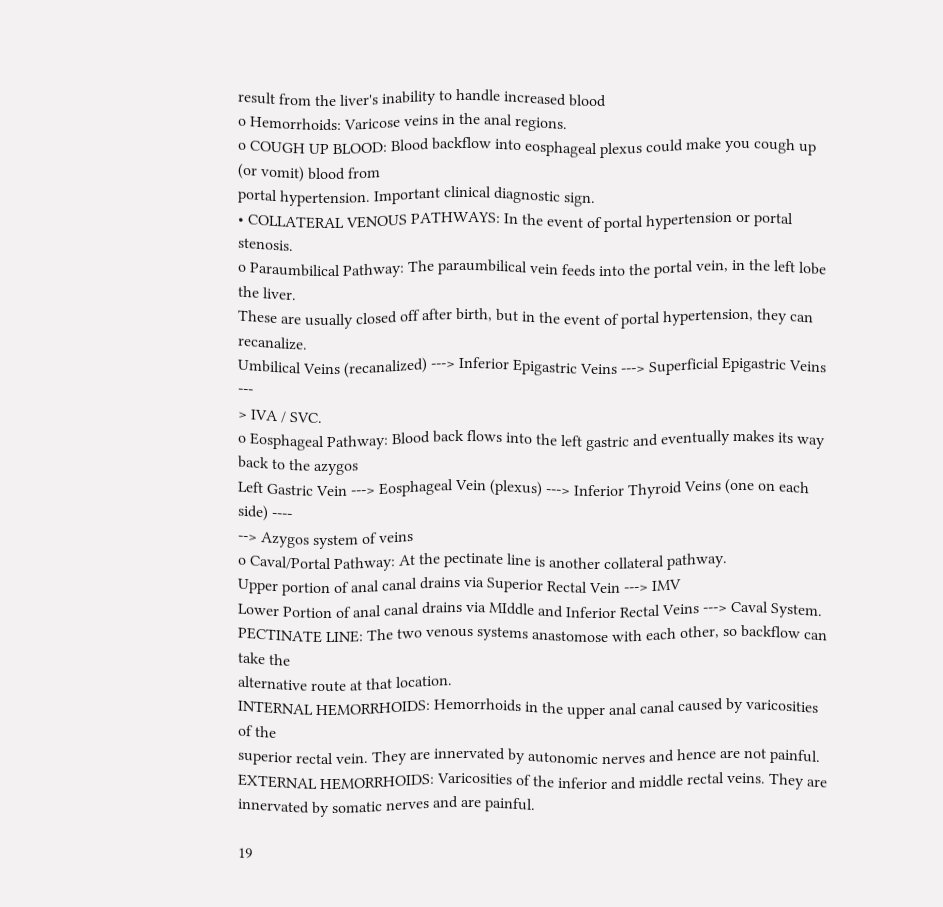result from the liver's inability to handle increased blood
o Hemorrhoids: Varicose veins in the anal regions.
o COUGH UP BLOOD: Blood backflow into eosphageal plexus could make you cough up (or vomit) blood from
portal hypertension. Important clinical diagnostic sign.
• COLLATERAL VENOUS PATHWAYS: In the event of portal hypertension or portal stenosis.
o Paraumbilical Pathway: The paraumbilical vein feeds into the portal vein, in the left lobe the liver.
These are usually closed off after birth, but in the event of portal hypertension, they can recanalize.
Umbilical Veins (recanalized) ---> Inferior Epigastric Veins ---> Superficial Epigastric Veins ---
> IVA / SVC.
o Eosphageal Pathway: Blood back flows into the left gastric and eventually makes its way back to the azygos
Left Gastric Vein ---> Eosphageal Vein (plexus) ---> Inferior Thyroid Veins (one on each side) ----
--> Azygos system of veins
o Caval/Portal Pathway: At the pectinate line is another collateral pathway.
Upper portion of anal canal drains via Superior Rectal Vein ---> IMV
Lower Portion of anal canal drains via MIddle and Inferior Rectal Veins ---> Caval System.
PECTINATE LINE: The two venous systems anastomose with each other, so backflow can take the
alternative route at that location.
INTERNAL HEMORRHOIDS: Hemorrhoids in the upper anal canal caused by varicosities of the
superior rectal vein. They are innervated by autonomic nerves and hence are not painful.
EXTERNAL HEMORRHOIDS: Varicosities of the inferior and middle rectal veins. They are
innervated by somatic nerves and are painful.

19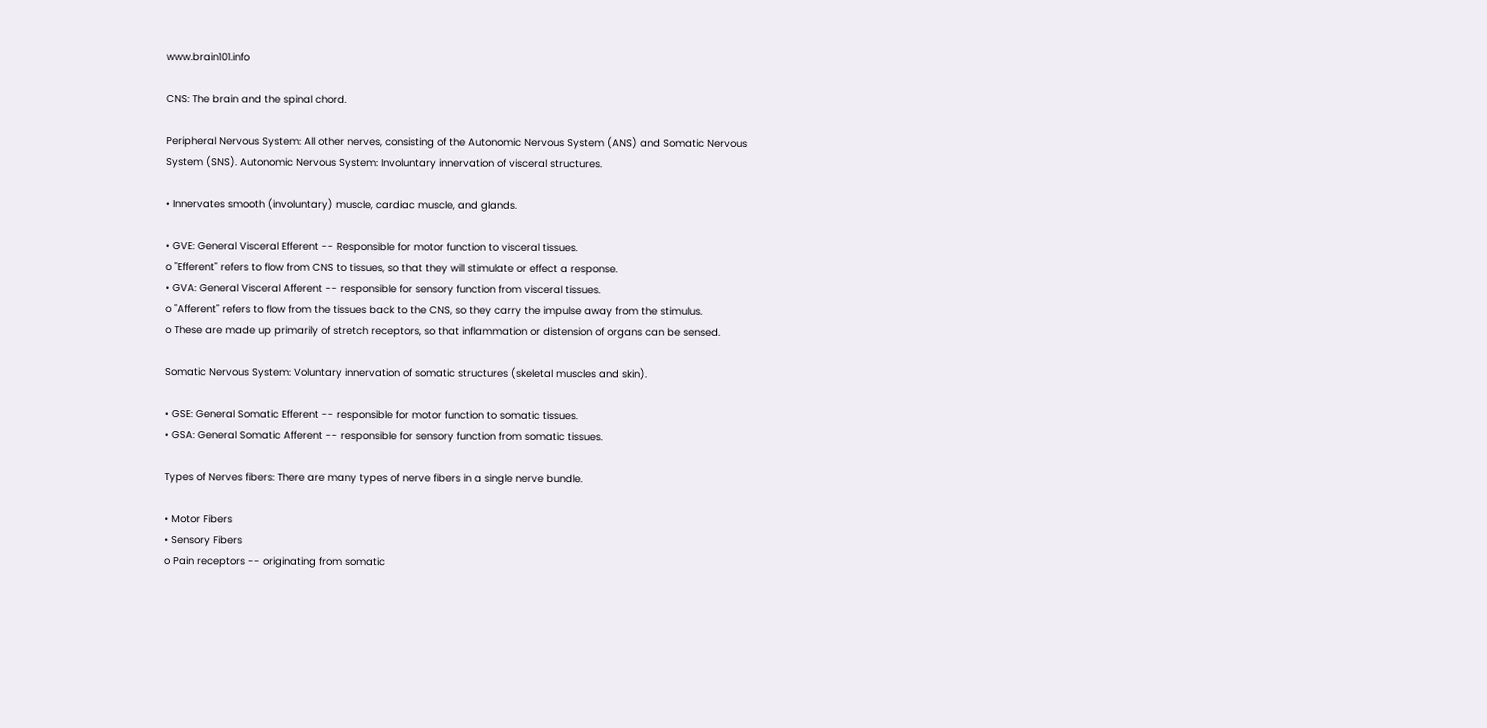www.brain101.info

CNS: The brain and the spinal chord.

Peripheral Nervous System: All other nerves, consisting of the Autonomic Nervous System (ANS) and Somatic Nervous
System (SNS). Autonomic Nervous System: Involuntary innervation of visceral structures.

• Innervates smooth (involuntary) muscle, cardiac muscle, and glands.

• GVE: General Visceral Efferent -- Responsible for motor function to visceral tissues.
o "Efferent" refers to flow from CNS to tissues, so that they will stimulate or effect a response.
• GVA: General Visceral Afferent -- responsible for sensory function from visceral tissues.
o "Afferent" refers to flow from the tissues back to the CNS, so they carry the impulse away from the stimulus.
o These are made up primarily of stretch receptors, so that inflammation or distension of organs can be sensed.

Somatic Nervous System: Voluntary innervation of somatic structures (skeletal muscles and skin).

• GSE: General Somatic Efferent -- responsible for motor function to somatic tissues.
• GSA: General Somatic Afferent -- responsible for sensory function from somatic tissues.

Types of Nerves fibers: There are many types of nerve fibers in a single nerve bundle.

• Motor Fibers
• Sensory Fibers
o Pain receptors -- originating from somatic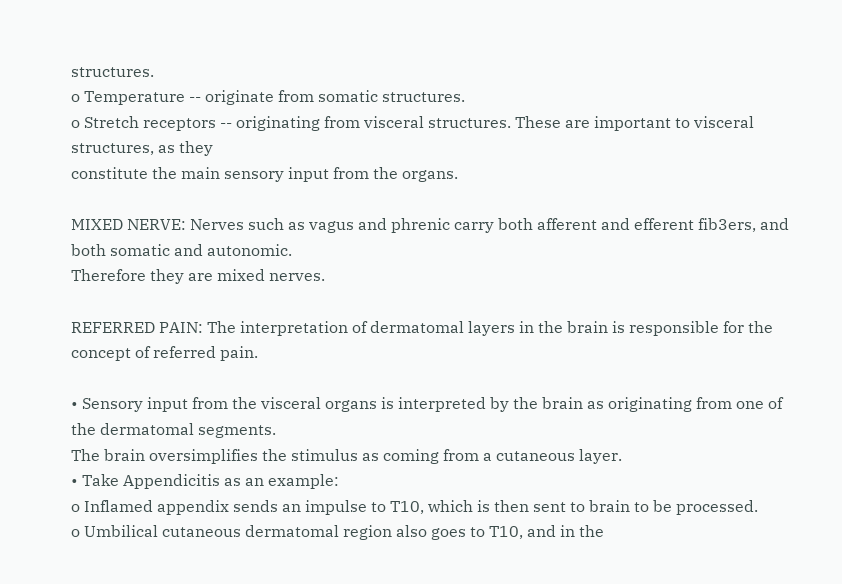structures.
o Temperature -- originate from somatic structures.
o Stretch receptors -- originating from visceral structures. These are important to visceral structures, as they
constitute the main sensory input from the organs.

MIXED NERVE: Nerves such as vagus and phrenic carry both afferent and efferent fib3ers, and both somatic and autonomic.
Therefore they are mixed nerves.

REFERRED PAIN: The interpretation of dermatomal layers in the brain is responsible for the concept of referred pain.

• Sensory input from the visceral organs is interpreted by the brain as originating from one of the dermatomal segments.
The brain oversimplifies the stimulus as coming from a cutaneous layer.
• Take Appendicitis as an example:
o Inflamed appendix sends an impulse to T10, which is then sent to brain to be processed.
o Umbilical cutaneous dermatomal region also goes to T10, and in the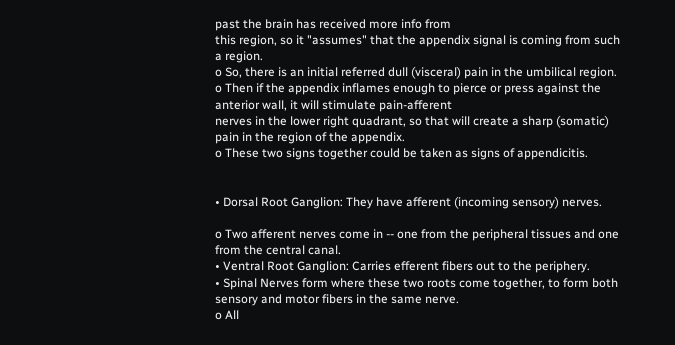past the brain has received more info from
this region, so it "assumes" that the appendix signal is coming from such a region.
o So, there is an initial referred dull (visceral) pain in the umbilical region.
o Then if the appendix inflames enough to pierce or press against the anterior wall, it will stimulate pain-afferent
nerves in the lower right quadrant, so that will create a sharp (somatic) pain in the region of the appendix.
o These two signs together could be taken as signs of appendicitis.


• Dorsal Root Ganglion: They have afferent (incoming sensory) nerves.

o Two afferent nerves come in -- one from the peripheral tissues and one from the central canal.
• Ventral Root Ganglion: Carries efferent fibers out to the periphery.
• Spinal Nerves form where these two roots come together, to form both sensory and motor fibers in the same nerve.
o All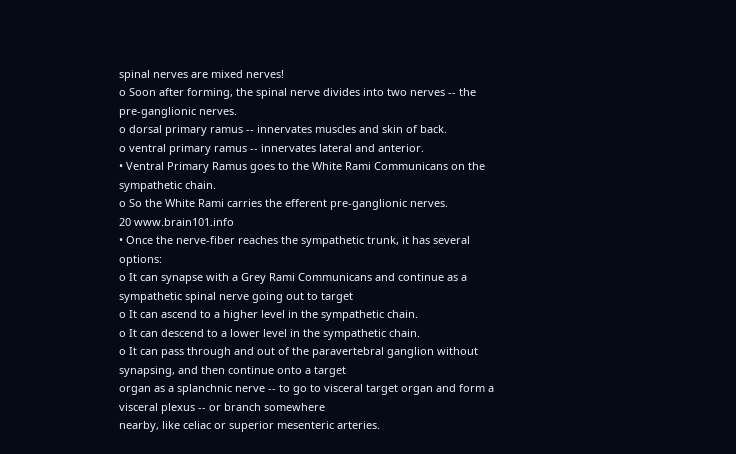spinal nerves are mixed nerves!
o Soon after forming, the spinal nerve divides into two nerves -- the pre-ganglionic nerves.
o dorsal primary ramus -- innervates muscles and skin of back.
o ventral primary ramus -- innervates lateral and anterior.
• Ventral Primary Ramus goes to the White Rami Communicans on the sympathetic chain.
o So the White Rami carries the efferent pre-ganglionic nerves.
20 www.brain101.info
• Once the nerve-fiber reaches the sympathetic trunk, it has several options:
o It can synapse with a Grey Rami Communicans and continue as a sympathetic spinal nerve going out to target
o It can ascend to a higher level in the sympathetic chain.
o It can descend to a lower level in the sympathetic chain.
o It can pass through and out of the paravertebral ganglion without synapsing, and then continue onto a target
organ as a splanchnic nerve -- to go to visceral target organ and form a visceral plexus -- or branch somewhere
nearby, like celiac or superior mesenteric arteries.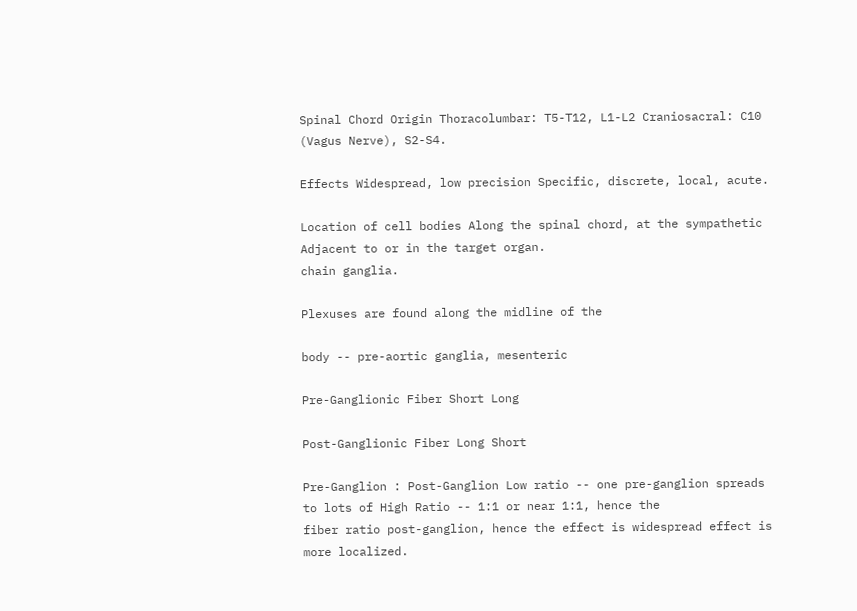Spinal Chord Origin Thoracolumbar: T5-T12, L1-L2 Craniosacral: C10 (Vagus Nerve), S2-S4.

Effects Widespread, low precision Specific, discrete, local, acute.

Location of cell bodies Along the spinal chord, at the sympathetic Adjacent to or in the target organ.
chain ganglia.

Plexuses are found along the midline of the

body -- pre-aortic ganglia, mesenteric

Pre-Ganglionic Fiber Short Long

Post-Ganglionic Fiber Long Short

Pre-Ganglion : Post-Ganglion Low ratio -- one pre-ganglion spreads to lots of High Ratio -- 1:1 or near 1:1, hence the
fiber ratio post-ganglion, hence the effect is widespread effect is more localized.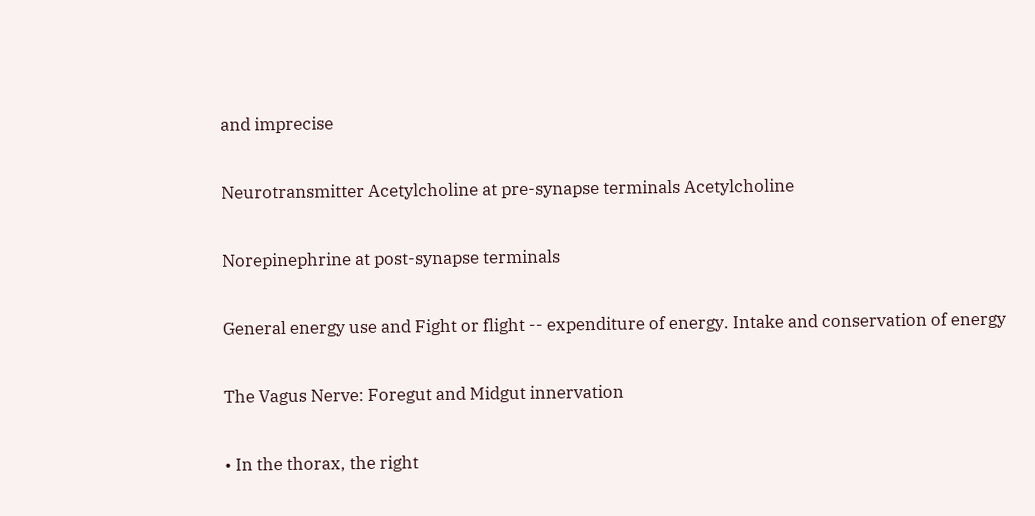and imprecise

Neurotransmitter Acetylcholine at pre-synapse terminals Acetylcholine

Norepinephrine at post-synapse terminals

General energy use and Fight or flight -- expenditure of energy. Intake and conservation of energy

The Vagus Nerve: Foregut and Midgut innervation

• In the thorax, the right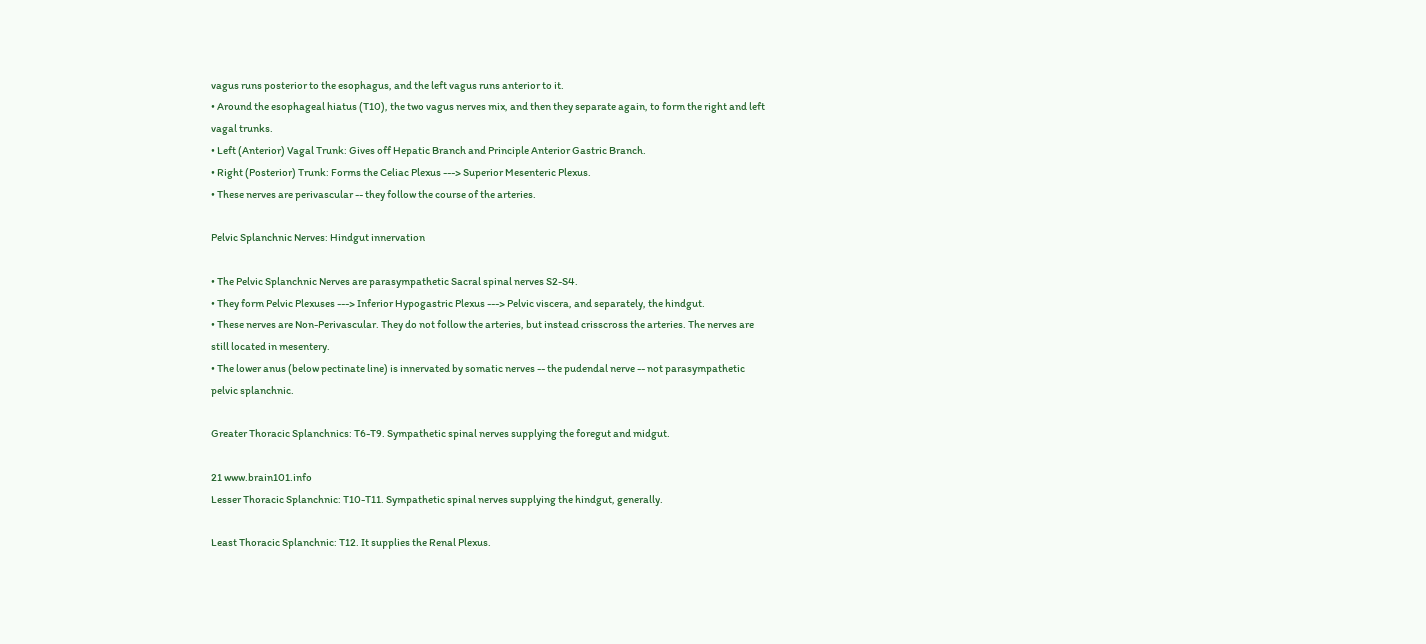vagus runs posterior to the esophagus, and the left vagus runs anterior to it.
• Around the esophageal hiatus (T10), the two vagus nerves mix, and then they separate again, to form the right and left
vagal trunks.
• Left (Anterior) Vagal Trunk: Gives off Hepatic Branch and Principle Anterior Gastric Branch.
• Right (Posterior) Trunk: Forms the Celiac Plexus ---> Superior Mesenteric Plexus.
• These nerves are perivascular -- they follow the course of the arteries.

Pelvic Splanchnic Nerves: Hindgut innervation

• The Pelvic Splanchnic Nerves are parasympathetic Sacral spinal nerves S2-S4.
• They form Pelvic Plexuses ---> Inferior Hypogastric Plexus ---> Pelvic viscera, and separately, the hindgut.
• These nerves are Non-Perivascular. They do not follow the arteries, but instead crisscross the arteries. The nerves are
still located in mesentery.
• The lower anus (below pectinate line) is innervated by somatic nerves -- the pudendal nerve -- not parasympathetic
pelvic splanchnic.

Greater Thoracic Splanchnics: T6-T9. Sympathetic spinal nerves supplying the foregut and midgut.

21 www.brain101.info
Lesser Thoracic Splanchnic: T10-T11. Sympathetic spinal nerves supplying the hindgut, generally.

Least Thoracic Splanchnic: T12. It supplies the Renal Plexus.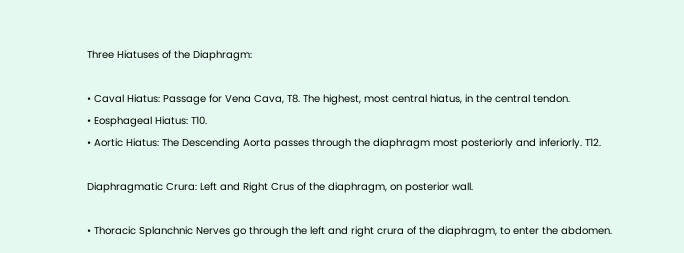Three Hiatuses of the Diaphragm:

• Caval Hiatus: Passage for Vena Cava, T8. The highest, most central hiatus, in the central tendon.
• Eosphageal Hiatus: T10.
• Aortic Hiatus: The Descending Aorta passes through the diaphragm most posteriorly and inferiorly. T12.

Diaphragmatic Crura: Left and Right Crus of the diaphragm, on posterior wall.

• Thoracic Splanchnic Nerves go through the left and right crura of the diaphragm, to enter the abdomen.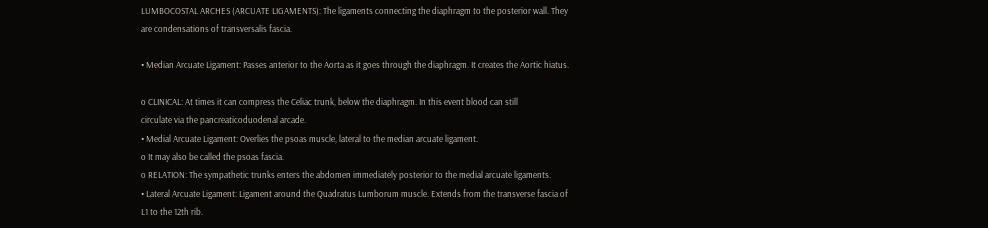LUMBOCOSTAL ARCHES (ARCUATE LIGAMENTS): The ligaments connecting the diaphragm to the posterior wall. They
are condensations of transversalis fascia.

• Median Arcuate Ligament: Passes anterior to the Aorta as it goes through the diaphragm. It creates the Aortic hiatus.

o CLINICAL: At times it can compress the Celiac trunk, below the diaphragm. In this event blood can still
circulate via the pancreaticoduodenal arcade.
• Medial Arcuate Ligament: Overlies the psoas muscle, lateral to the median arcuate ligament.
o It may also be called the psoas fascia.
o RELATION: The sympathetic trunks enters the abdomen immediately posterior to the medial arcuate ligaments.
• Lateral Arcuate Ligament: Ligament around the Quadratus Lumborum muscle. Extends from the transverse fascia of
L1 to the 12th rib.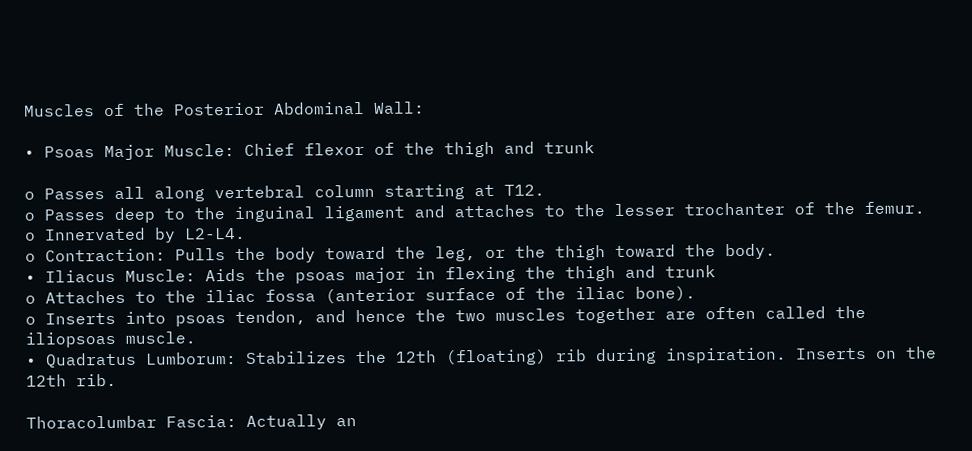Muscles of the Posterior Abdominal Wall:

• Psoas Major Muscle: Chief flexor of the thigh and trunk

o Passes all along vertebral column starting at T12.
o Passes deep to the inguinal ligament and attaches to the lesser trochanter of the femur.
o Innervated by L2-L4.
o Contraction: Pulls the body toward the leg, or the thigh toward the body.
• Iliacus Muscle: Aids the psoas major in flexing the thigh and trunk
o Attaches to the iliac fossa (anterior surface of the iliac bone).
o Inserts into psoas tendon, and hence the two muscles together are often called the iliopsoas muscle.
• Quadratus Lumborum: Stabilizes the 12th (floating) rib during inspiration. Inserts on the 12th rib.

Thoracolumbar Fascia: Actually an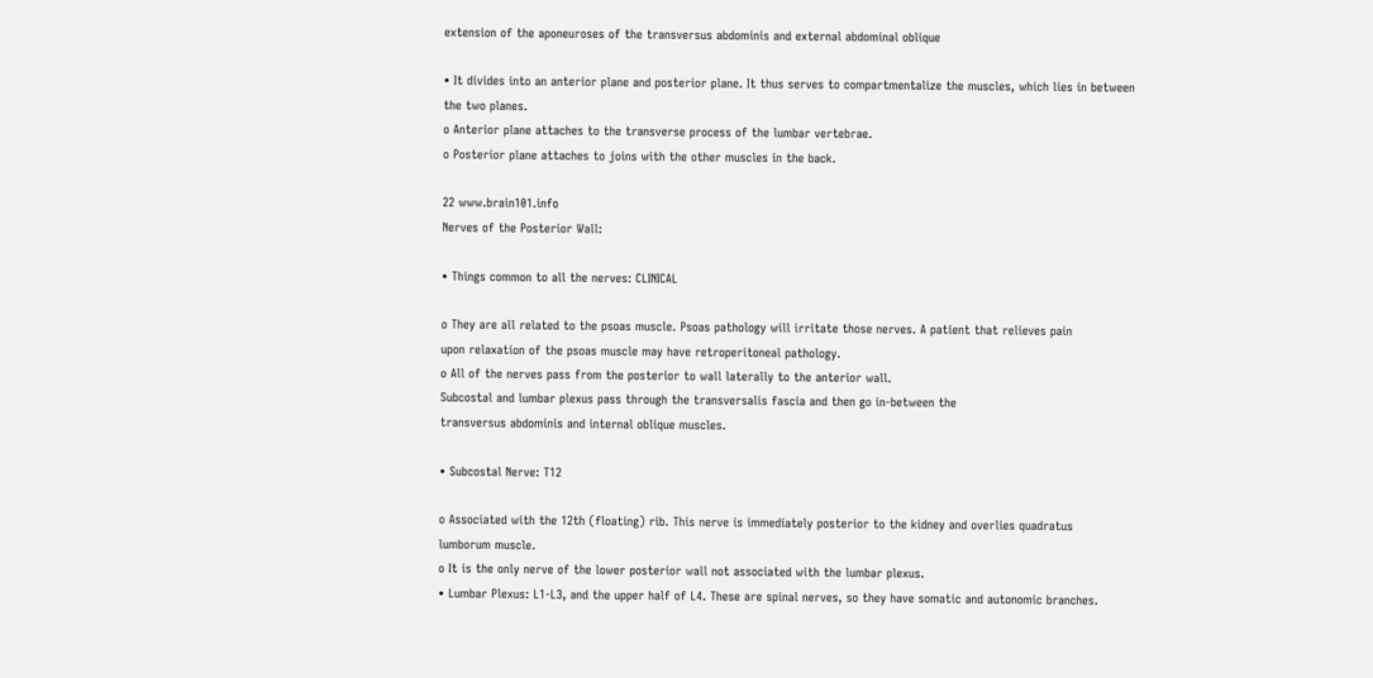extension of the aponeuroses of the transversus abdominis and external abdominal oblique

• It divides into an anterior plane and posterior plane. It thus serves to compartmentalize the muscles, which lies in between
the two planes.
o Anterior plane attaches to the transverse process of the lumbar vertebrae.
o Posterior plane attaches to joins with the other muscles in the back.

22 www.brain101.info
Nerves of the Posterior Wall:

• Things common to all the nerves: CLINICAL

o They are all related to the psoas muscle. Psoas pathology will irritate those nerves. A patient that relieves pain
upon relaxation of the psoas muscle may have retroperitoneal pathology.
o All of the nerves pass from the posterior to wall laterally to the anterior wall.
Subcostal and lumbar plexus pass through the transversalis fascia and then go in-between the
transversus abdominis and internal oblique muscles.

• Subcostal Nerve: T12

o Associated with the 12th (floating) rib. This nerve is immediately posterior to the kidney and overlies quadratus
lumborum muscle.
o It is the only nerve of the lower posterior wall not associated with the lumbar plexus.
• Lumbar Plexus: L1-L3, and the upper half of L4. These are spinal nerves, so they have somatic and autonomic branches.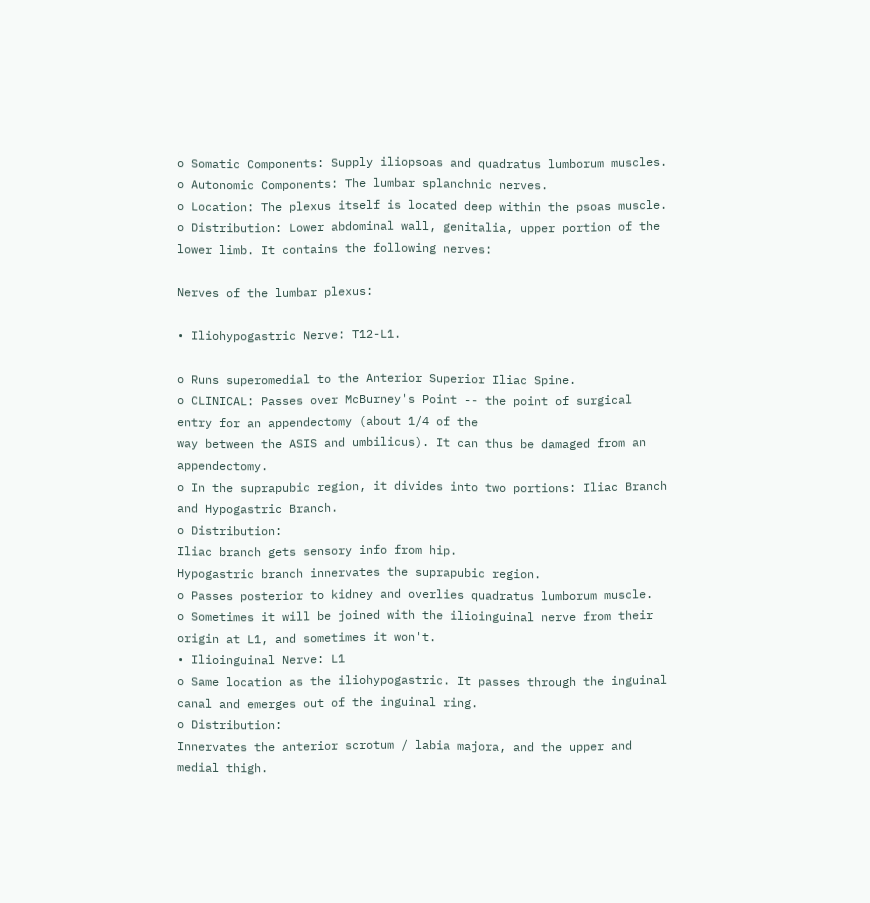o Somatic Components: Supply iliopsoas and quadratus lumborum muscles.
o Autonomic Components: The lumbar splanchnic nerves.
o Location: The plexus itself is located deep within the psoas muscle.
o Distribution: Lower abdominal wall, genitalia, upper portion of the lower limb. It contains the following nerves:

Nerves of the lumbar plexus:

• Iliohypogastric Nerve: T12-L1.

o Runs superomedial to the Anterior Superior Iliac Spine.
o CLINICAL: Passes over McBurney's Point -- the point of surgical entry for an appendectomy (about 1/4 of the
way between the ASIS and umbilicus). It can thus be damaged from an appendectomy.
o In the suprapubic region, it divides into two portions: Iliac Branch and Hypogastric Branch.
o Distribution:
Iliac branch gets sensory info from hip.
Hypogastric branch innervates the suprapubic region.
o Passes posterior to kidney and overlies quadratus lumborum muscle.
o Sometimes it will be joined with the ilioinguinal nerve from their origin at L1, and sometimes it won't.
• Ilioinguinal Nerve: L1
o Same location as the iliohypogastric. It passes through the inguinal canal and emerges out of the inguinal ring.
o Distribution:
Innervates the anterior scrotum / labia majora, and the upper and medial thigh.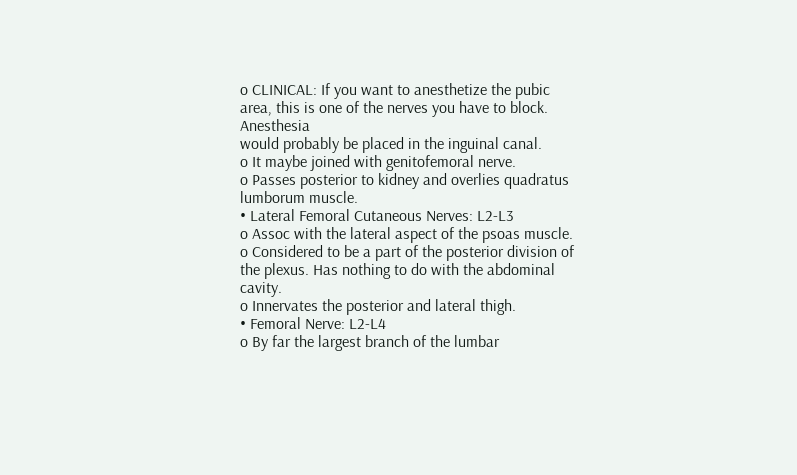o CLINICAL: If you want to anesthetize the pubic area, this is one of the nerves you have to block. Anesthesia
would probably be placed in the inguinal canal.
o It maybe joined with genitofemoral nerve.
o Passes posterior to kidney and overlies quadratus lumborum muscle.
• Lateral Femoral Cutaneous Nerves: L2-L3
o Assoc with the lateral aspect of the psoas muscle.
o Considered to be a part of the posterior division of the plexus. Has nothing to do with the abdominal cavity.
o Innervates the posterior and lateral thigh.
• Femoral Nerve: L2-L4
o By far the largest branch of the lumbar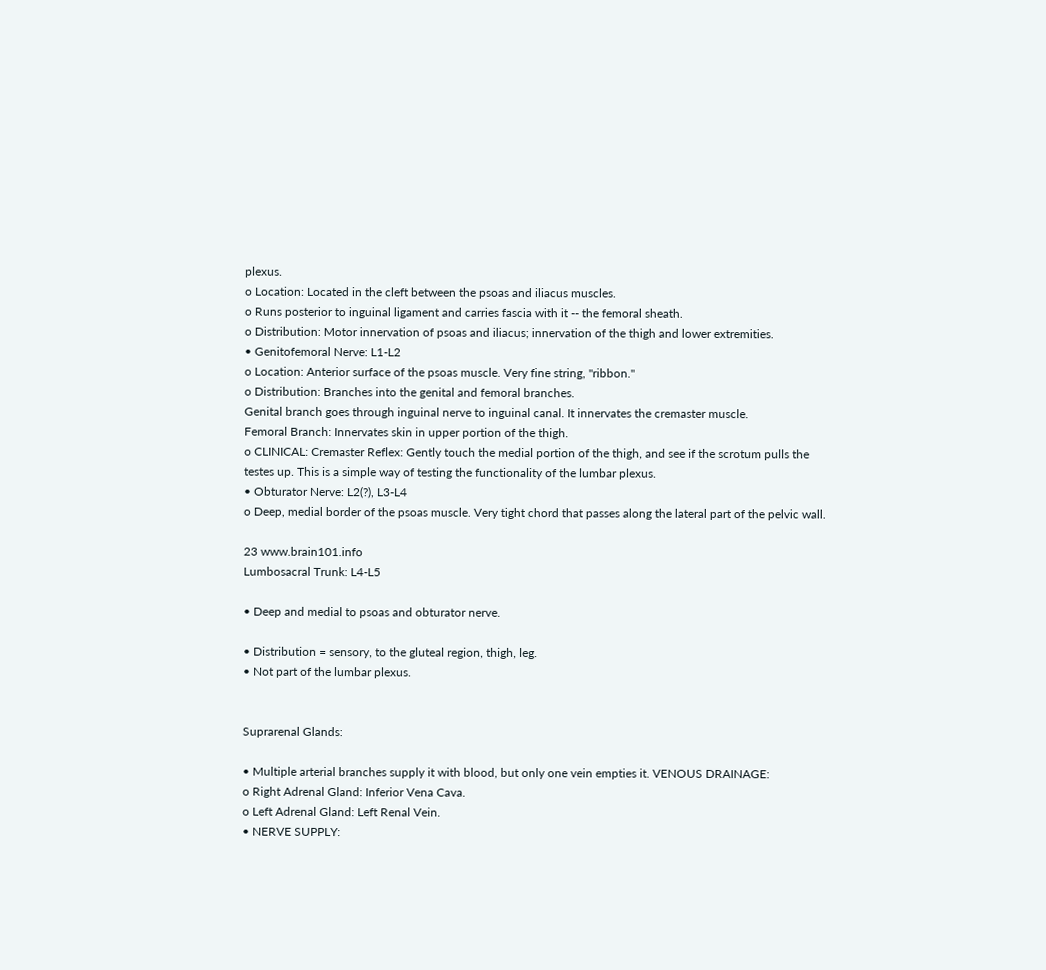plexus.
o Location: Located in the cleft between the psoas and iliacus muscles.
o Runs posterior to inguinal ligament and carries fascia with it -- the femoral sheath.
o Distribution: Motor innervation of psoas and iliacus; innervation of the thigh and lower extremities.
• Genitofemoral Nerve: L1-L2
o Location: Anterior surface of the psoas muscle. Very fine string, "ribbon."
o Distribution: Branches into the genital and femoral branches.
Genital branch goes through inguinal nerve to inguinal canal. It innervates the cremaster muscle.
Femoral Branch: Innervates skin in upper portion of the thigh.
o CLINICAL: Cremaster Reflex: Gently touch the medial portion of the thigh, and see if the scrotum pulls the
testes up. This is a simple way of testing the functionality of the lumbar plexus.
• Obturator Nerve: L2(?), L3-L4
o Deep, medial border of the psoas muscle. Very tight chord that passes along the lateral part of the pelvic wall.

23 www.brain101.info
Lumbosacral Trunk: L4-L5

• Deep and medial to psoas and obturator nerve.

• Distribution = sensory, to the gluteal region, thigh, leg.
• Not part of the lumbar plexus.


Suprarenal Glands:

• Multiple arterial branches supply it with blood, but only one vein empties it. VENOUS DRAINAGE:
o Right Adrenal Gland: Inferior Vena Cava.
o Left Adrenal Gland: Left Renal Vein.
• NERVE SUPPLY: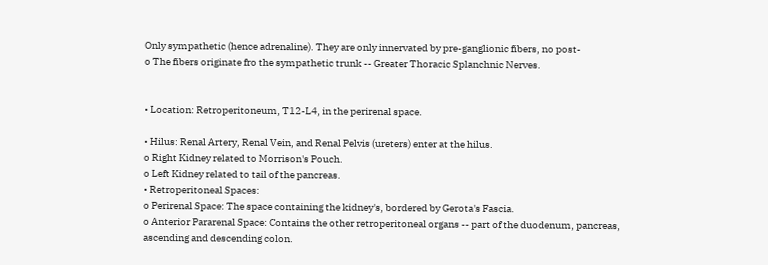Only sympathetic (hence adrenaline). They are only innervated by pre-ganglionic fibers, no post-
o The fibers originate fro the sympathetic trunk -- Greater Thoracic Splanchnic Nerves.


• Location: Retroperitoneum, T12-L4, in the perirenal space.

• Hilus: Renal Artery, Renal Vein, and Renal Pelvis (ureters) enter at the hilus.
o Right Kidney related to Morrison's Pouch.
o Left Kidney related to tail of the pancreas.
• Retroperitoneal Spaces:
o Perirenal Space: The space containing the kidney's, bordered by Gerota's Fascia.
o Anterior Pararenal Space: Contains the other retroperitoneal organs -- part of the duodenum, pancreas,
ascending and descending colon.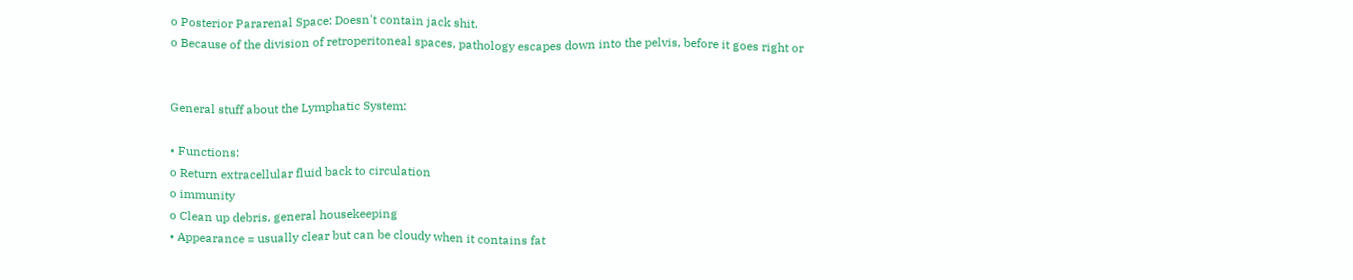o Posterior Pararenal Space: Doesn't contain jack shit.
o Because of the division of retroperitoneal spaces, pathology escapes down into the pelvis, before it goes right or


General stuff about the Lymphatic System:

• Functions:
o Return extracellular fluid back to circulation
o immunity
o Clean up debris, general housekeeping
• Appearance = usually clear but can be cloudy when it contains fat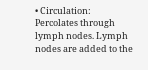• Circulation: Percolates through lymph nodes. Lymph nodes are added to the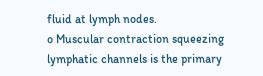fluid at lymph nodes.
o Muscular contraction squeezing lymphatic channels is the primary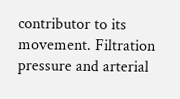contributor to its movement. Filtration
pressure and arterial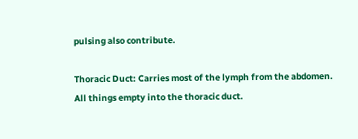pulsing also contribute.

Thoracic Duct: Carries most of the lymph from the abdomen. All things empty into the thoracic duct.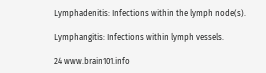Lymphadenitis: Infections within the lymph node(s).

Lymphangitis: Infections within lymph vessels.

24 www.brain101.info